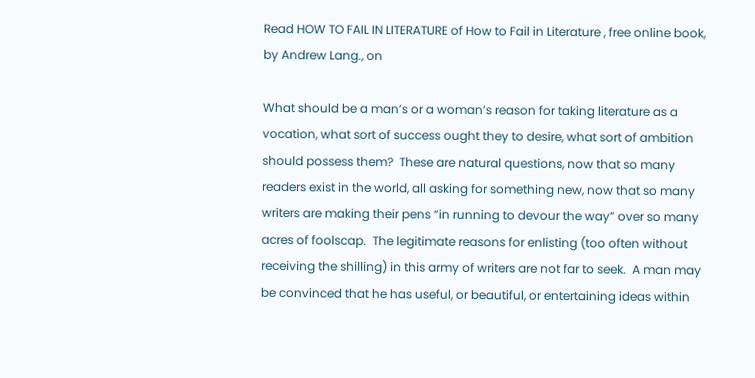Read HOW TO FAIL IN LITERATURE of How to Fail in Literature , free online book, by Andrew Lang., on

What should be a man’s or a woman’s reason for taking literature as a vocation, what sort of success ought they to desire, what sort of ambition should possess them?  These are natural questions, now that so many readers exist in the world, all asking for something new, now that so many writers are making their pens “in running to devour the way” over so many acres of foolscap.  The legitimate reasons for enlisting (too often without receiving the shilling) in this army of writers are not far to seek.  A man may be convinced that he has useful, or beautiful, or entertaining ideas within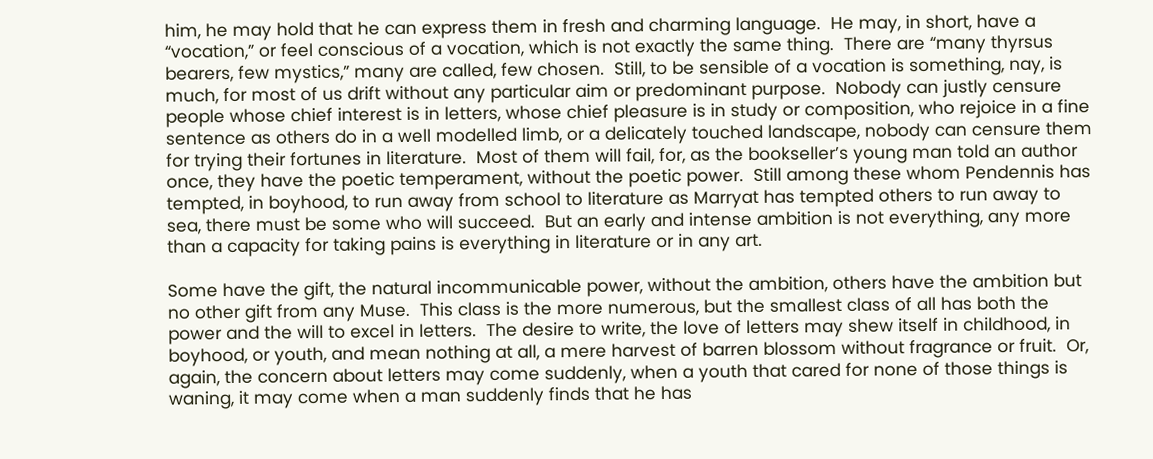him, he may hold that he can express them in fresh and charming language.  He may, in short, have a “vocation,” or feel conscious of a vocation, which is not exactly the same thing.  There are “many thyrsus bearers, few mystics,” many are called, few chosen.  Still, to be sensible of a vocation is something, nay, is much, for most of us drift without any particular aim or predominant purpose.  Nobody can justly censure people whose chief interest is in letters, whose chief pleasure is in study or composition, who rejoice in a fine sentence as others do in a well modelled limb, or a delicately touched landscape, nobody can censure them for trying their fortunes in literature.  Most of them will fail, for, as the bookseller’s young man told an author once, they have the poetic temperament, without the poetic power.  Still among these whom Pendennis has tempted, in boyhood, to run away from school to literature as Marryat has tempted others to run away to sea, there must be some who will succeed.  But an early and intense ambition is not everything, any more than a capacity for taking pains is everything in literature or in any art.

Some have the gift, the natural incommunicable power, without the ambition, others have the ambition but no other gift from any Muse.  This class is the more numerous, but the smallest class of all has both the power and the will to excel in letters.  The desire to write, the love of letters may shew itself in childhood, in boyhood, or youth, and mean nothing at all, a mere harvest of barren blossom without fragrance or fruit.  Or, again, the concern about letters may come suddenly, when a youth that cared for none of those things is waning, it may come when a man suddenly finds that he has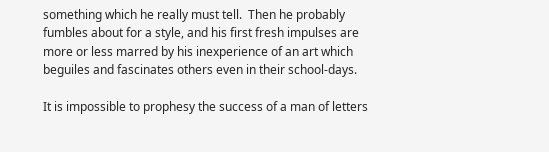something which he really must tell.  Then he probably fumbles about for a style, and his first fresh impulses are more or less marred by his inexperience of an art which beguiles and fascinates others even in their school-days.

It is impossible to prophesy the success of a man of letters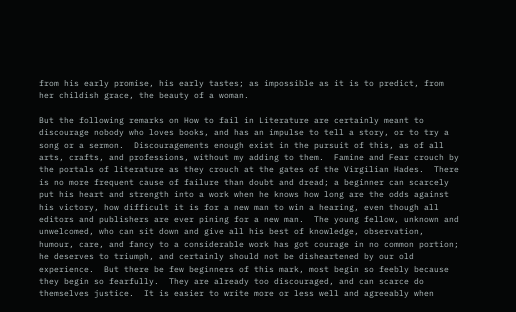from his early promise, his early tastes; as impossible as it is to predict, from her childish grace, the beauty of a woman.

But the following remarks on How to fail in Literature are certainly meant to discourage nobody who loves books, and has an impulse to tell a story, or to try a song or a sermon.  Discouragements enough exist in the pursuit of this, as of all arts, crafts, and professions, without my adding to them.  Famine and Fear crouch by the portals of literature as they crouch at the gates of the Virgilian Hades.  There is no more frequent cause of failure than doubt and dread; a beginner can scarcely put his heart and strength into a work when he knows how long are the odds against his victory, how difficult it is for a new man to win a hearing, even though all editors and publishers are ever pining for a new man.  The young fellow, unknown and unwelcomed, who can sit down and give all his best of knowledge, observation, humour, care, and fancy to a considerable work has got courage in no common portion; he deserves to triumph, and certainly should not be disheartened by our old experience.  But there be few beginners of this mark, most begin so feebly because they begin so fearfully.  They are already too discouraged, and can scarce do themselves justice.  It is easier to write more or less well and agreeably when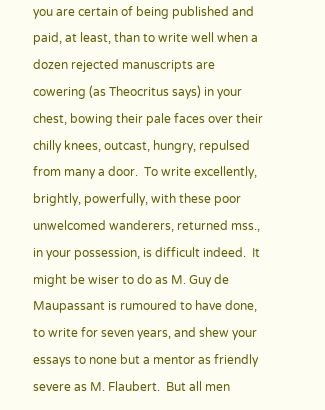you are certain of being published and paid, at least, than to write well when a dozen rejected manuscripts are cowering (as Theocritus says) in your chest, bowing their pale faces over their chilly knees, outcast, hungry, repulsed from many a door.  To write excellently, brightly, powerfully, with these poor unwelcomed wanderers, returned mss., in your possession, is difficult indeed.  It might be wiser to do as M. Guy de Maupassant is rumoured to have done, to write for seven years, and shew your essays to none but a mentor as friendly severe as M. Flaubert.  But all men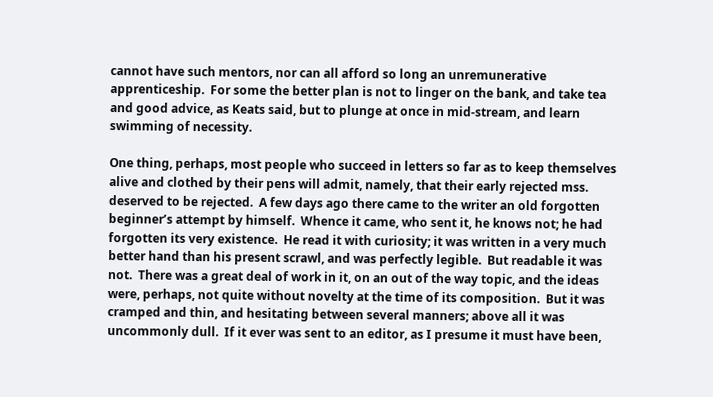cannot have such mentors, nor can all afford so long an unremunerative apprenticeship.  For some the better plan is not to linger on the bank, and take tea and good advice, as Keats said, but to plunge at once in mid-stream, and learn swimming of necessity.

One thing, perhaps, most people who succeed in letters so far as to keep themselves alive and clothed by their pens will admit, namely, that their early rejected mss. deserved to be rejected.  A few days ago there came to the writer an old forgotten beginner’s attempt by himself.  Whence it came, who sent it, he knows not; he had forgotten its very existence.  He read it with curiosity; it was written in a very much better hand than his present scrawl, and was perfectly legible.  But readable it was not.  There was a great deal of work in it, on an out of the way topic, and the ideas were, perhaps, not quite without novelty at the time of its composition.  But it was cramped and thin, and hesitating between several manners; above all it was uncommonly dull.  If it ever was sent to an editor, as I presume it must have been,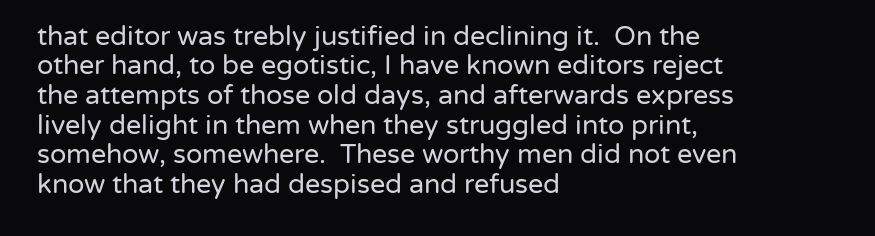that editor was trebly justified in declining it.  On the other hand, to be egotistic, I have known editors reject the attempts of those old days, and afterwards express lively delight in them when they struggled into print, somehow, somewhere.  These worthy men did not even know that they had despised and refused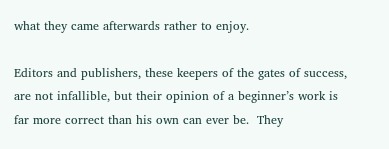what they came afterwards rather to enjoy.

Editors and publishers, these keepers of the gates of success, are not infallible, but their opinion of a beginner’s work is far more correct than his own can ever be.  They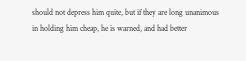should not depress him quite, but if they are long unanimous in holding him cheap, he is warned, and had better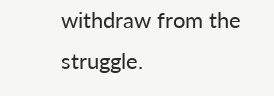withdraw from the struggle.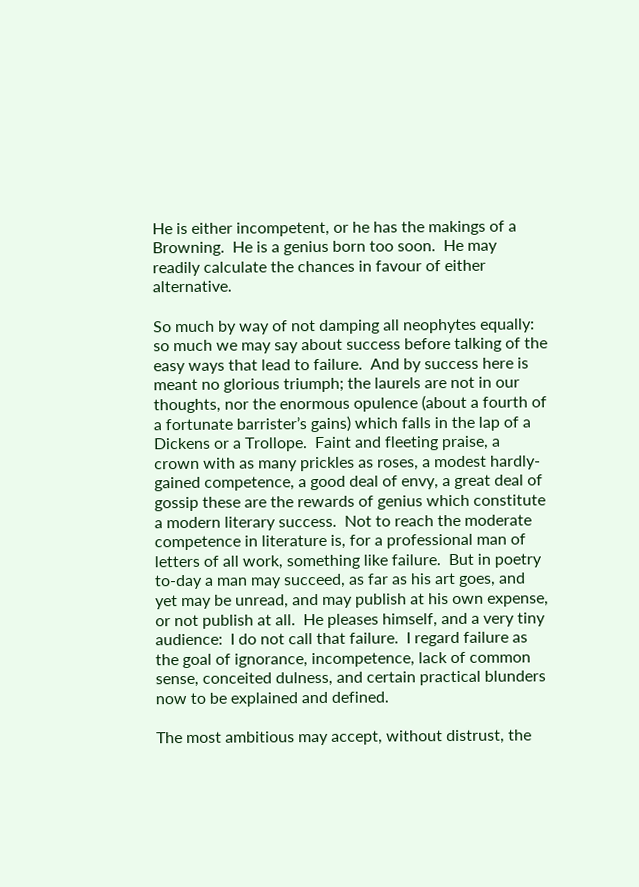He is either incompetent, or he has the makings of a Browning.  He is a genius born too soon.  He may readily calculate the chances in favour of either alternative.

So much by way of not damping all neophytes equally:  so much we may say about success before talking of the easy ways that lead to failure.  And by success here is meant no glorious triumph; the laurels are not in our thoughts, nor the enormous opulence (about a fourth of a fortunate barrister’s gains) which falls in the lap of a Dickens or a Trollope.  Faint and fleeting praise, a crown with as many prickles as roses, a modest hardly-gained competence, a good deal of envy, a great deal of gossip these are the rewards of genius which constitute a modern literary success.  Not to reach the moderate competence in literature is, for a professional man of letters of all work, something like failure.  But in poetry to-day a man may succeed, as far as his art goes, and yet may be unread, and may publish at his own expense, or not publish at all.  He pleases himself, and a very tiny audience:  I do not call that failure.  I regard failure as the goal of ignorance, incompetence, lack of common sense, conceited dulness, and certain practical blunders now to be explained and defined.

The most ambitious may accept, without distrust, the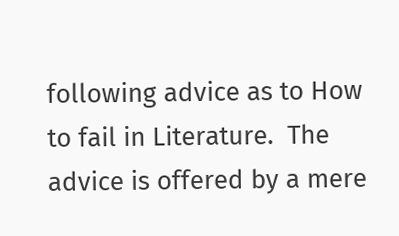following advice as to How to fail in Literature.  The advice is offered by a mere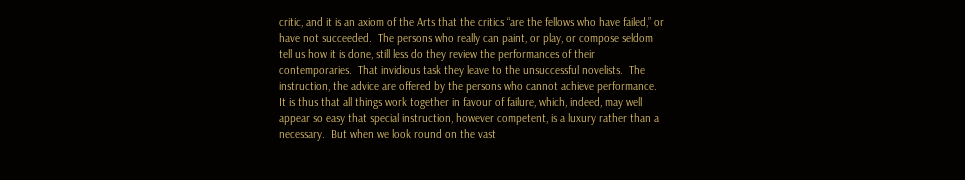critic, and it is an axiom of the Arts that the critics “are the fellows who have failed,” or have not succeeded.  The persons who really can paint, or play, or compose seldom tell us how it is done, still less do they review the performances of their contemporaries.  That invidious task they leave to the unsuccessful novelists.  The instruction, the advice are offered by the persons who cannot achieve performance.  It is thus that all things work together in favour of failure, which, indeed, may well appear so easy that special instruction, however competent, is a luxury rather than a necessary.  But when we look round on the vast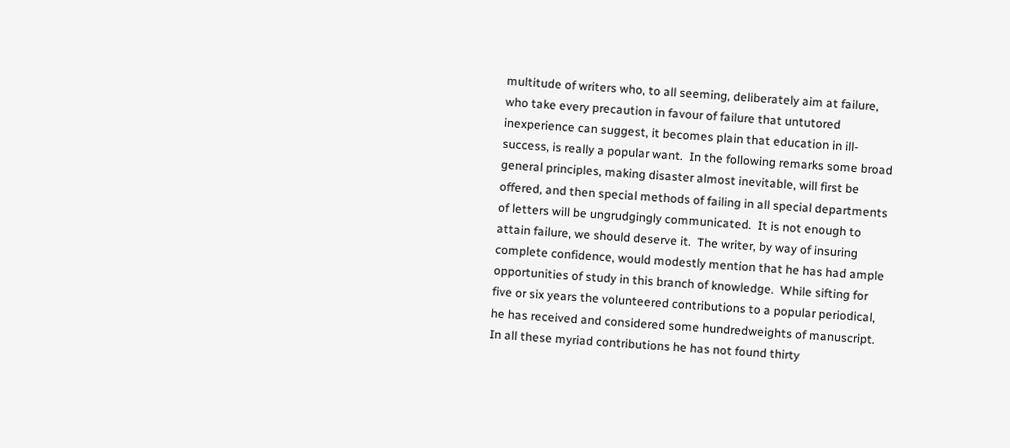multitude of writers who, to all seeming, deliberately aim at failure, who take every precaution in favour of failure that untutored inexperience can suggest, it becomes plain that education in ill-success, is really a popular want.  In the following remarks some broad general principles, making disaster almost inevitable, will first be offered, and then special methods of failing in all special departments of letters will be ungrudgingly communicated.  It is not enough to attain failure, we should deserve it.  The writer, by way of insuring complete confidence, would modestly mention that he has had ample opportunities of study in this branch of knowledge.  While sifting for five or six years the volunteered contributions to a popular periodical, he has received and considered some hundredweights of manuscript.  In all these myriad contributions he has not found thirty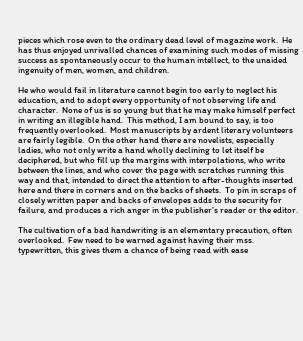pieces which rose even to the ordinary dead level of magazine work.  He has thus enjoyed unrivalled chances of examining such modes of missing success as spontaneously occur to the human intellect, to the unaided ingenuity of men, women, and children.

He who would fail in literature cannot begin too early to neglect his education, and to adopt every opportunity of not observing life and character.  None of us is so young but that he may make himself perfect in writing an illegible hand.  This method, I am bound to say, is too frequently overlooked.  Most manuscripts by ardent literary volunteers are fairly legible.  On the other hand there are novelists, especially ladies, who not only write a hand wholly declining to let itself be deciphered, but who fill up the margins with interpolations, who write between the lines, and who cover the page with scratches running this way and that, intended to direct the attention to after-thoughts inserted here and there in corners and on the backs of sheets.  To pin in scraps of closely written paper and backs of envelopes adds to the security for failure, and produces a rich anger in the publisher’s reader or the editor.

The cultivation of a bad handwriting is an elementary precaution, often overlooked.  Few need to be warned against having their mss. typewritten, this gives them a chance of being read with ease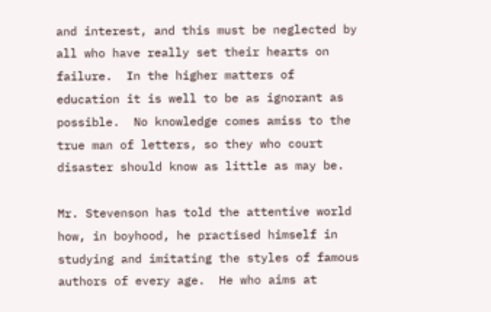and interest, and this must be neglected by all who have really set their hearts on failure.  In the higher matters of education it is well to be as ignorant as possible.  No knowledge comes amiss to the true man of letters, so they who court disaster should know as little as may be.

Mr. Stevenson has told the attentive world how, in boyhood, he practised himself in studying and imitating the styles of famous authors of every age.  He who aims at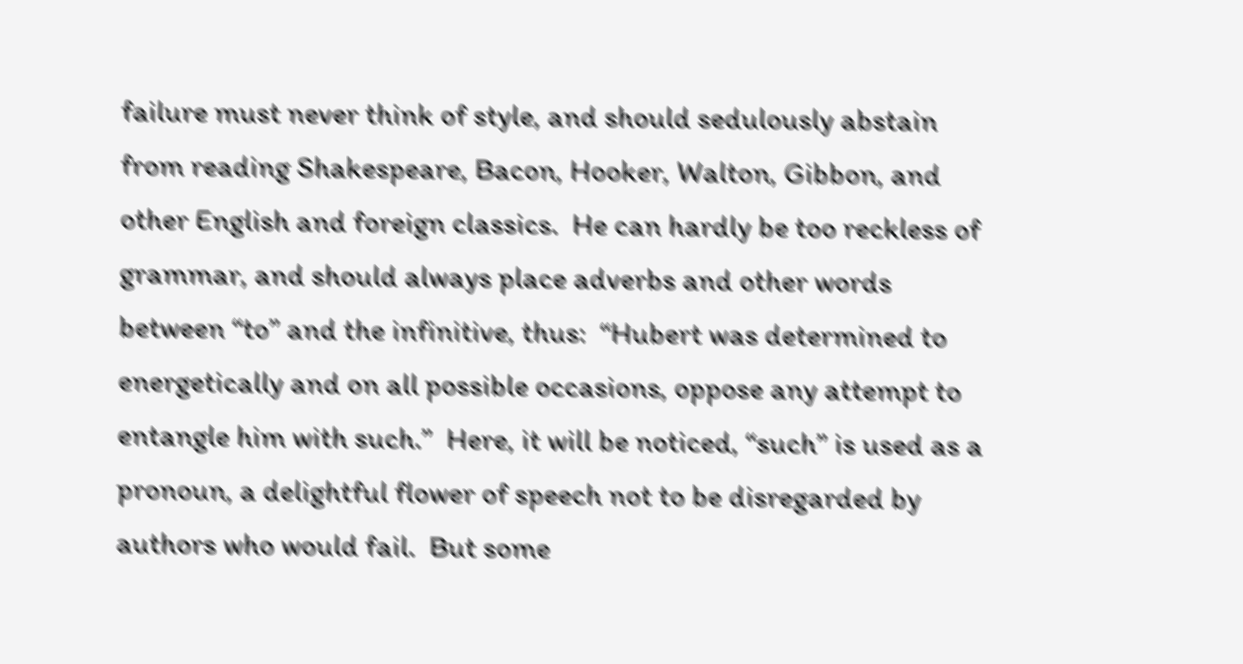failure must never think of style, and should sedulously abstain from reading Shakespeare, Bacon, Hooker, Walton, Gibbon, and other English and foreign classics.  He can hardly be too reckless of grammar, and should always place adverbs and other words between “to” and the infinitive, thus:  “Hubert was determined to energetically and on all possible occasions, oppose any attempt to entangle him with such.”  Here, it will be noticed, “such” is used as a pronoun, a delightful flower of speech not to be disregarded by authors who would fail.  But some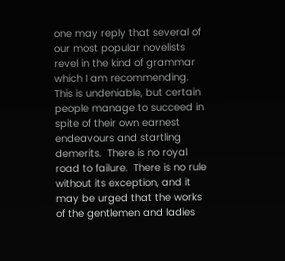one may reply that several of our most popular novelists revel in the kind of grammar which I am recommending.  This is undeniable, but certain people manage to succeed in spite of their own earnest endeavours and startling demerits.  There is no royal road to failure.  There is no rule without its exception, and it may be urged that the works of the gentlemen and ladies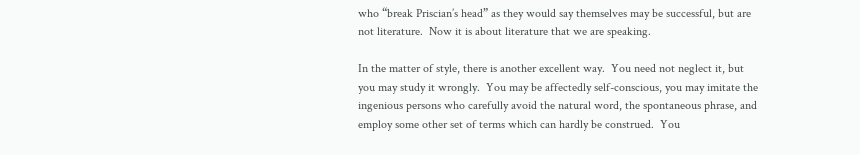who “break Priscian’s head” as they would say themselves may be successful, but are not literature.  Now it is about literature that we are speaking.

In the matter of style, there is another excellent way.  You need not neglect it, but you may study it wrongly.  You may be affectedly self-conscious, you may imitate the ingenious persons who carefully avoid the natural word, the spontaneous phrase, and employ some other set of terms which can hardly be construed.  You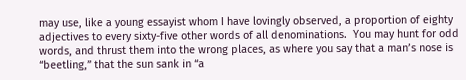may use, like a young essayist whom I have lovingly observed, a proportion of eighty adjectives to every sixty-five other words of all denominations.  You may hunt for odd words, and thrust them into the wrong places, as where you say that a man’s nose is “beetling,” that the sun sank in “a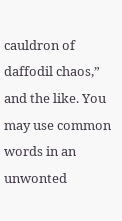cauldron of daffodil chaos,” and the like. You may use common words in an unwonted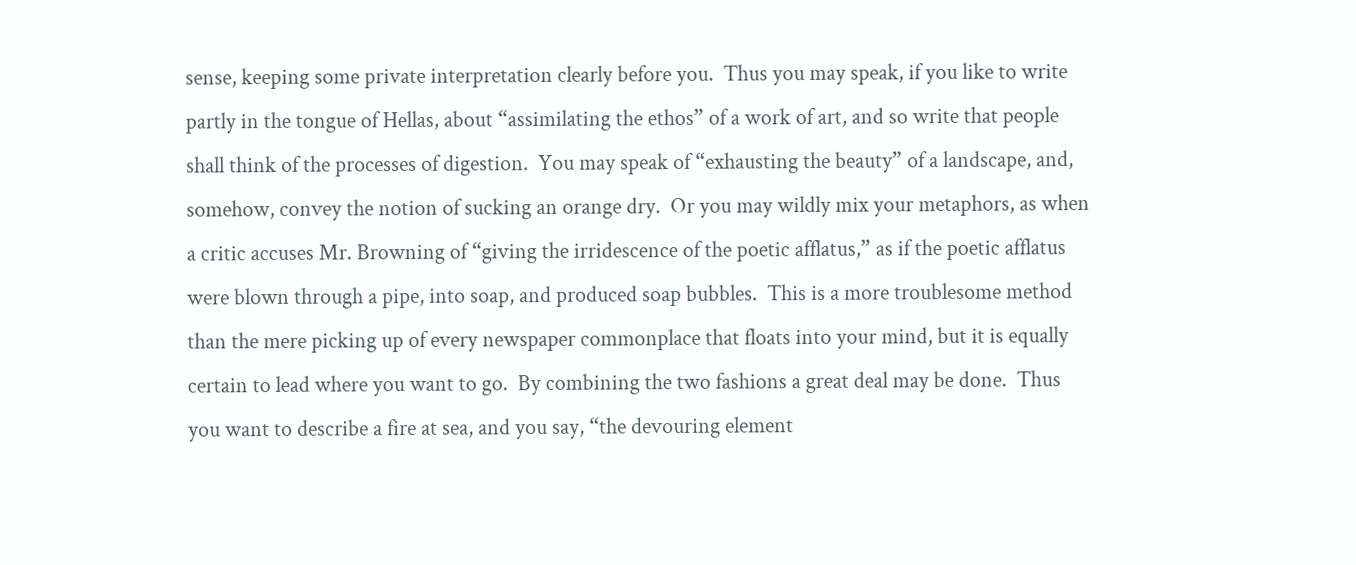sense, keeping some private interpretation clearly before you.  Thus you may speak, if you like to write partly in the tongue of Hellas, about “assimilating the ethos” of a work of art, and so write that people shall think of the processes of digestion.  You may speak of “exhausting the beauty” of a landscape, and, somehow, convey the notion of sucking an orange dry.  Or you may wildly mix your metaphors, as when a critic accuses Mr. Browning of “giving the irridescence of the poetic afflatus,” as if the poetic afflatus were blown through a pipe, into soap, and produced soap bubbles.  This is a more troublesome method than the mere picking up of every newspaper commonplace that floats into your mind, but it is equally certain to lead where you want to go.  By combining the two fashions a great deal may be done.  Thus you want to describe a fire at sea, and you say, “the devouring element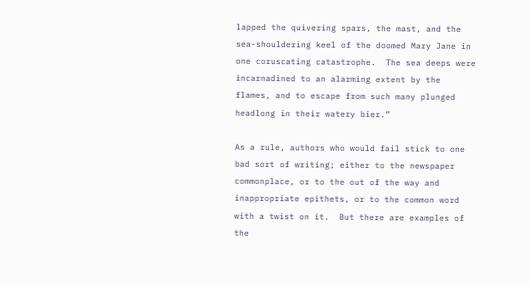lapped the quivering spars, the mast, and the sea-shouldering keel of the doomed Mary Jane in one coruscating catastrophe.  The sea deeps were incarnadined to an alarming extent by the flames, and to escape from such many plunged headlong in their watery bier.”

As a rule, authors who would fail stick to one bad sort of writing; either to the newspaper commonplace, or to the out of the way and inappropriate epithets, or to the common word with a twist on it.  But there are examples of the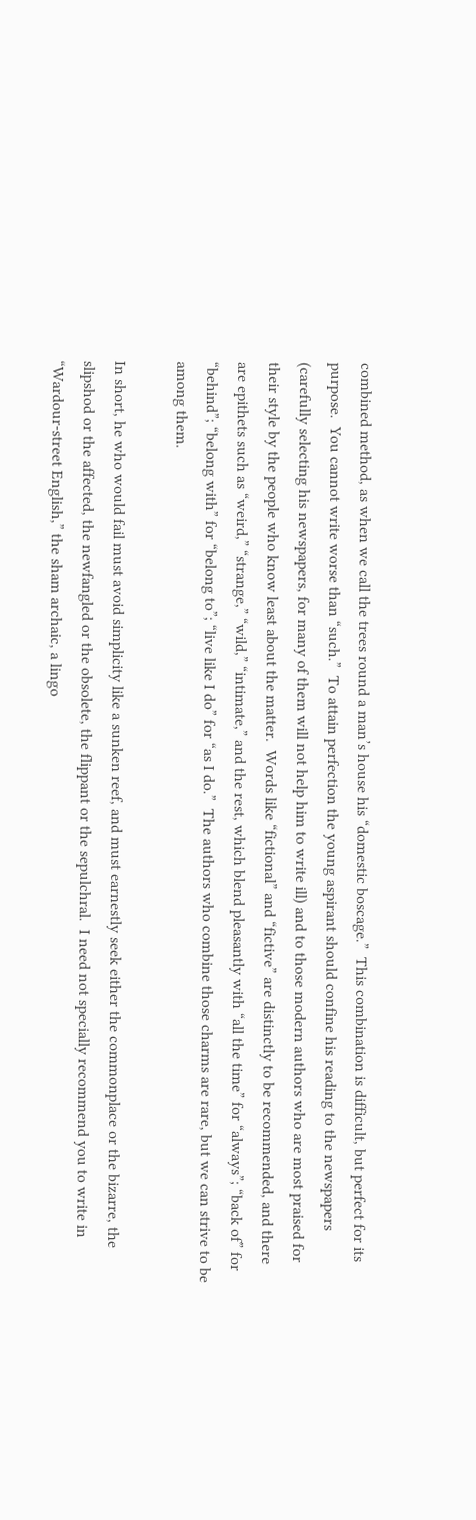combined method, as when we call the trees round a man’s house his “domestic boscage.”  This combination is difficult, but perfect for its purpose.  You cannot write worse than “such.”  To attain perfection the young aspirant should confine his reading to the newspapers (carefully selecting his newspapers, for many of them will not help him to write ill) and to those modern authors who are most praised for their style by the people who know least about the matter.  Words like “fictional” and “fictive” are distinctly to be recommended, and there are epithets such as “weird,” “strange,” “wild,” “intimate,” and the rest, which blend pleasantly with “all the time” for “always”; “back of” for “behind”; “belong with” for “belong to”; “live like I do” for “as I do.”  The authors who combine those charms are rare, but we can strive to be among them.

In short, he who would fail must avoid simplicity like a sunken reef, and must earnestly seek either the commonplace or the bizarre, the slipshod or the affected, the newfangled or the obsolete, the flippant or the sepulchral.  I need not specially recommend you to write in “Wardour-street English,” the sham archaic, a lingo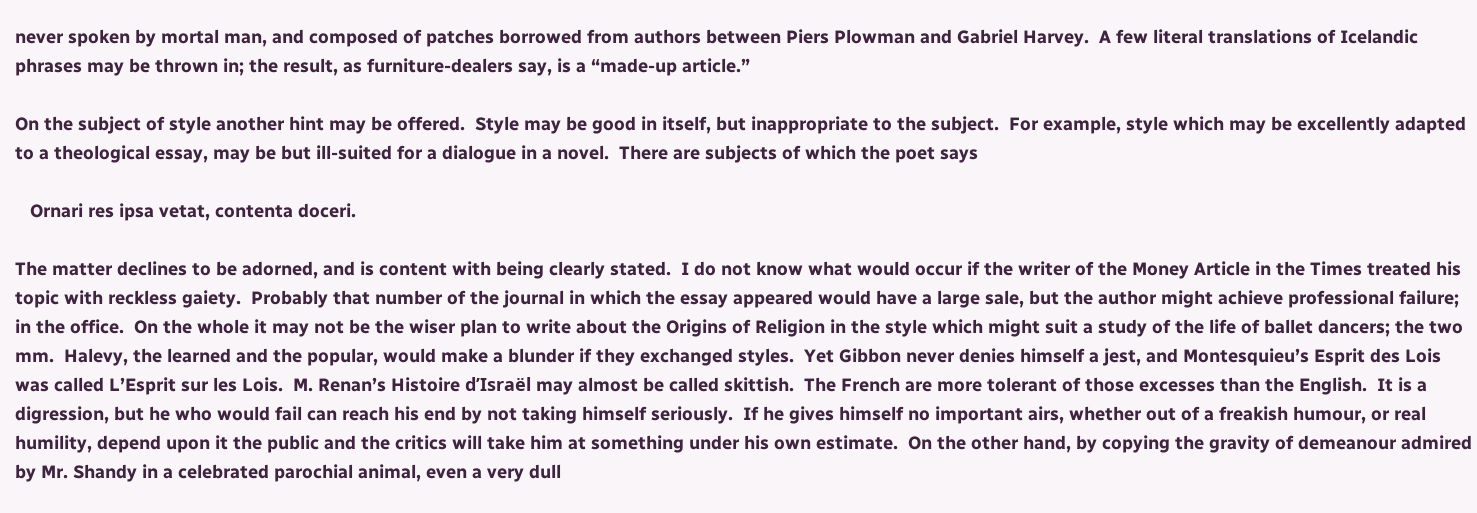never spoken by mortal man, and composed of patches borrowed from authors between Piers Plowman and Gabriel Harvey.  A few literal translations of Icelandic phrases may be thrown in; the result, as furniture-dealers say, is a “made-up article.”

On the subject of style another hint may be offered.  Style may be good in itself, but inappropriate to the subject.  For example, style which may be excellently adapted to a theological essay, may be but ill-suited for a dialogue in a novel.  There are subjects of which the poet says

   Ornari res ipsa vetat, contenta doceri.

The matter declines to be adorned, and is content with being clearly stated.  I do not know what would occur if the writer of the Money Article in the Times treated his topic with reckless gaiety.  Probably that number of the journal in which the essay appeared would have a large sale, but the author might achieve professional failure; in the office.  On the whole it may not be the wiser plan to write about the Origins of Religion in the style which might suit a study of the life of ballet dancers; the two mm.  Halevy, the learned and the popular, would make a blunder if they exchanged styles.  Yet Gibbon never denies himself a jest, and Montesquieu’s Esprit des Lois was called L’Esprit sur les Lois.  M. Renan’s Histoire d’Israël may almost be called skittish.  The French are more tolerant of those excesses than the English.  It is a digression, but he who would fail can reach his end by not taking himself seriously.  If he gives himself no important airs, whether out of a freakish humour, or real humility, depend upon it the public and the critics will take him at something under his own estimate.  On the other hand, by copying the gravity of demeanour admired by Mr. Shandy in a celebrated parochial animal, even a very dull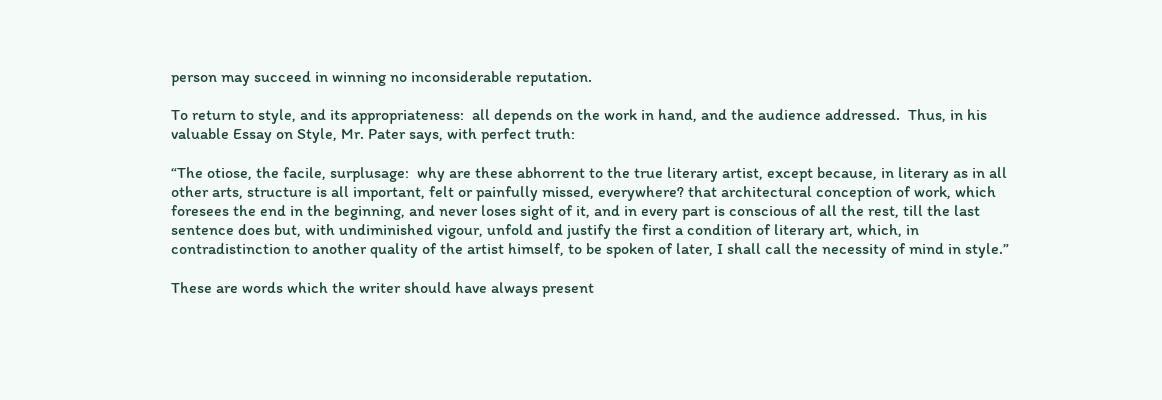person may succeed in winning no inconsiderable reputation.

To return to style, and its appropriateness:  all depends on the work in hand, and the audience addressed.  Thus, in his valuable Essay on Style, Mr. Pater says, with perfect truth:

“The otiose, the facile, surplusage:  why are these abhorrent to the true literary artist, except because, in literary as in all other arts, structure is all important, felt or painfully missed, everywhere? that architectural conception of work, which foresees the end in the beginning, and never loses sight of it, and in every part is conscious of all the rest, till the last sentence does but, with undiminished vigour, unfold and justify the first a condition of literary art, which, in contradistinction to another quality of the artist himself, to be spoken of later, I shall call the necessity of mind in style.”

These are words which the writer should have always present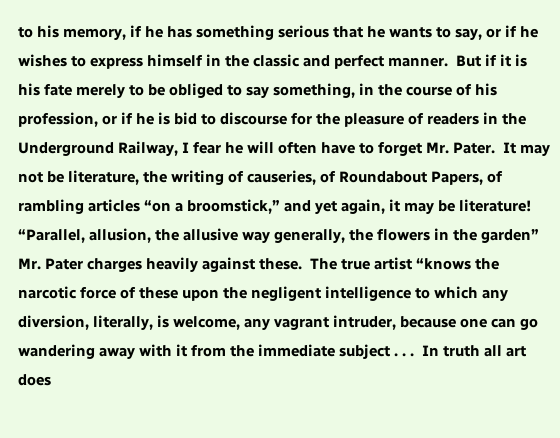to his memory, if he has something serious that he wants to say, or if he wishes to express himself in the classic and perfect manner.  But if it is his fate merely to be obliged to say something, in the course of his profession, or if he is bid to discourse for the pleasure of readers in the Underground Railway, I fear he will often have to forget Mr. Pater.  It may not be literature, the writing of causeries, of Roundabout Papers, of rambling articles “on a broomstick,” and yet again, it may be literature!  “Parallel, allusion, the allusive way generally, the flowers in the garden” Mr. Pater charges heavily against these.  The true artist “knows the narcotic force of these upon the negligent intelligence to which any diversion, literally, is welcome, any vagrant intruder, because one can go wandering away with it from the immediate subject . . .  In truth all art does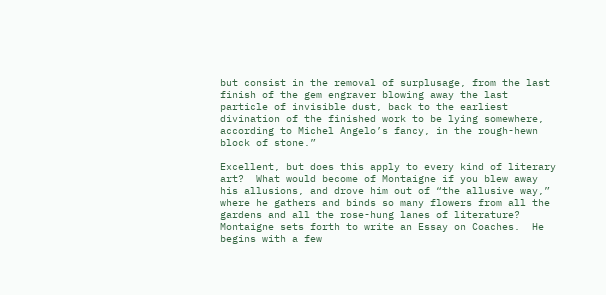but consist in the removal of surplusage, from the last finish of the gem engraver blowing away the last particle of invisible dust, back to the earliest divination of the finished work to be lying somewhere, according to Michel Angelo’s fancy, in the rough-hewn block of stone.”

Excellent, but does this apply to every kind of literary art?  What would become of Montaigne if you blew away his allusions, and drove him out of “the allusive way,” where he gathers and binds so many flowers from all the gardens and all the rose-hung lanes of literature?  Montaigne sets forth to write an Essay on Coaches.  He begins with a few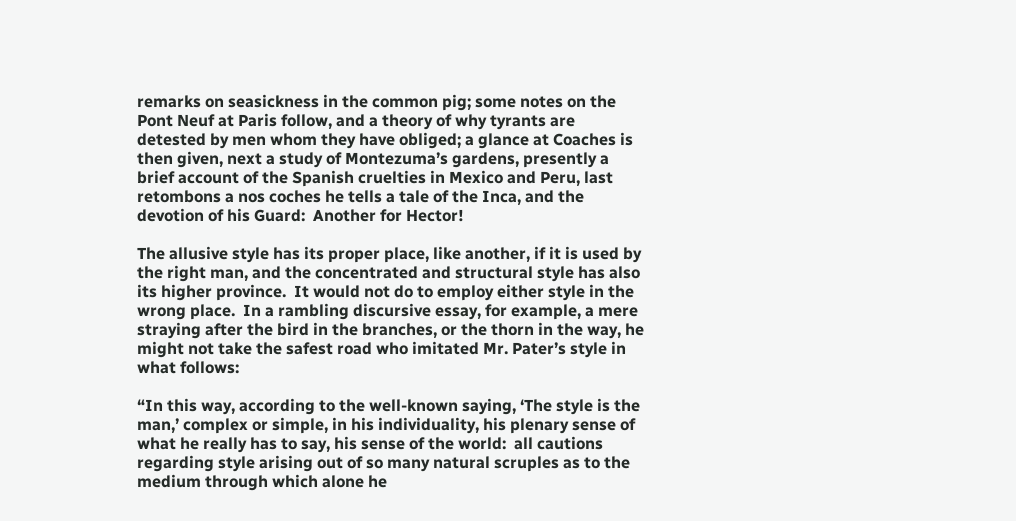remarks on seasickness in the common pig; some notes on the Pont Neuf at Paris follow, and a theory of why tyrants are detested by men whom they have obliged; a glance at Coaches is then given, next a study of Montezuma’s gardens, presently a brief account of the Spanish cruelties in Mexico and Peru, last retombons a nos coches he tells a tale of the Inca, and the devotion of his Guard:  Another for Hector!

The allusive style has its proper place, like another, if it is used by the right man, and the concentrated and structural style has also its higher province.  It would not do to employ either style in the wrong place.  In a rambling discursive essay, for example, a mere straying after the bird in the branches, or the thorn in the way, he might not take the safest road who imitated Mr. Pater’s style in what follows:

“In this way, according to the well-known saying, ‘The style is the man,’ complex or simple, in his individuality, his plenary sense of what he really has to say, his sense of the world:  all cautions regarding style arising out of so many natural scruples as to the medium through which alone he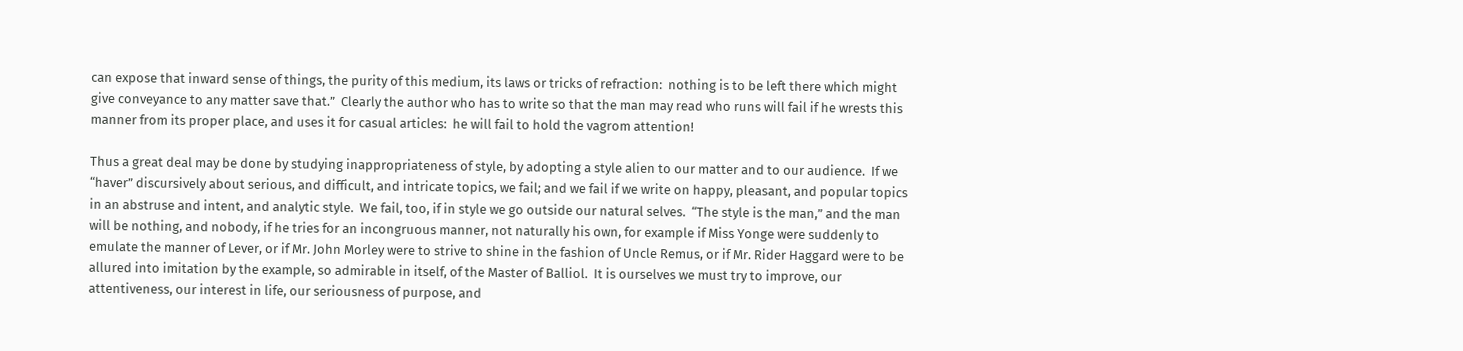can expose that inward sense of things, the purity of this medium, its laws or tricks of refraction:  nothing is to be left there which might give conveyance to any matter save that.”  Clearly the author who has to write so that the man may read who runs will fail if he wrests this manner from its proper place, and uses it for casual articles:  he will fail to hold the vagrom attention!

Thus a great deal may be done by studying inappropriateness of style, by adopting a style alien to our matter and to our audience.  If we “haver” discursively about serious, and difficult, and intricate topics, we fail; and we fail if we write on happy, pleasant, and popular topics in an abstruse and intent, and analytic style.  We fail, too, if in style we go outside our natural selves.  “The style is the man,” and the man will be nothing, and nobody, if he tries for an incongruous manner, not naturally his own, for example if Miss Yonge were suddenly to emulate the manner of Lever, or if Mr. John Morley were to strive to shine in the fashion of Uncle Remus, or if Mr. Rider Haggard were to be allured into imitation by the example, so admirable in itself, of the Master of Balliol.  It is ourselves we must try to improve, our attentiveness, our interest in life, our seriousness of purpose, and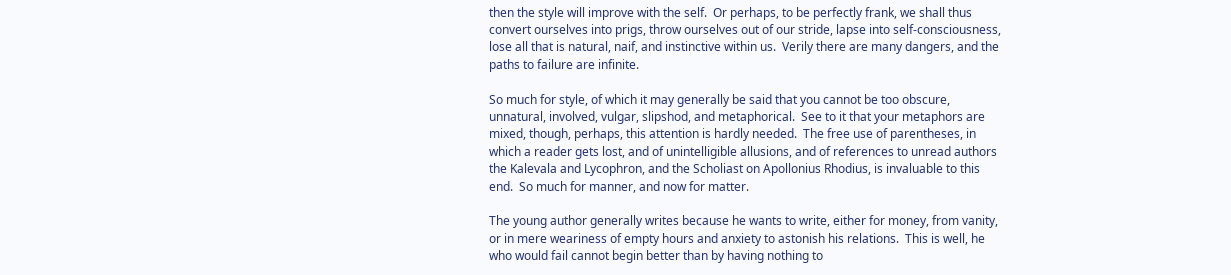then the style will improve with the self.  Or perhaps, to be perfectly frank, we shall thus convert ourselves into prigs, throw ourselves out of our stride, lapse into self-consciousness, lose all that is natural, naif, and instinctive within us.  Verily there are many dangers, and the paths to failure are infinite.

So much for style, of which it may generally be said that you cannot be too obscure, unnatural, involved, vulgar, slipshod, and metaphorical.  See to it that your metaphors are mixed, though, perhaps, this attention is hardly needed.  The free use of parentheses, in which a reader gets lost, and of unintelligible allusions, and of references to unread authors the Kalevala and Lycophron, and the Scholiast on Apollonius Rhodius, is invaluable to this end.  So much for manner, and now for matter.

The young author generally writes because he wants to write, either for money, from vanity, or in mere weariness of empty hours and anxiety to astonish his relations.  This is well, he who would fail cannot begin better than by having nothing to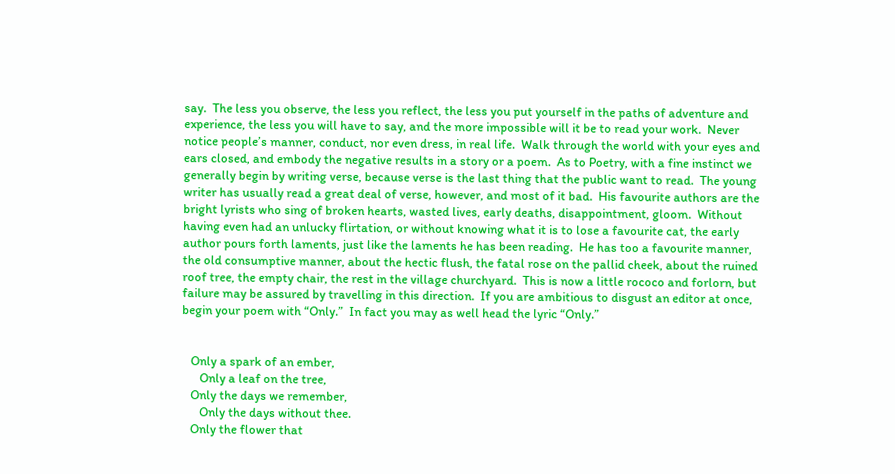say.  The less you observe, the less you reflect, the less you put yourself in the paths of adventure and experience, the less you will have to say, and the more impossible will it be to read your work.  Never notice people’s manner, conduct, nor even dress, in real life.  Walk through the world with your eyes and ears closed, and embody the negative results in a story or a poem.  As to Poetry, with a fine instinct we generally begin by writing verse, because verse is the last thing that the public want to read.  The young writer has usually read a great deal of verse, however, and most of it bad.  His favourite authors are the bright lyrists who sing of broken hearts, wasted lives, early deaths, disappointment, gloom.  Without having even had an unlucky flirtation, or without knowing what it is to lose a favourite cat, the early author pours forth laments, just like the laments he has been reading.  He has too a favourite manner, the old consumptive manner, about the hectic flush, the fatal rose on the pallid cheek, about the ruined roof tree, the empty chair, the rest in the village churchyard.  This is now a little rococo and forlorn, but failure may be assured by travelling in this direction.  If you are ambitious to disgust an editor at once, begin your poem with “Only.”  In fact you may as well head the lyric “Only.”


   Only a spark of an ember,
      Only a leaf on the tree,
   Only the days we remember,
      Only the days without thee.
   Only the flower that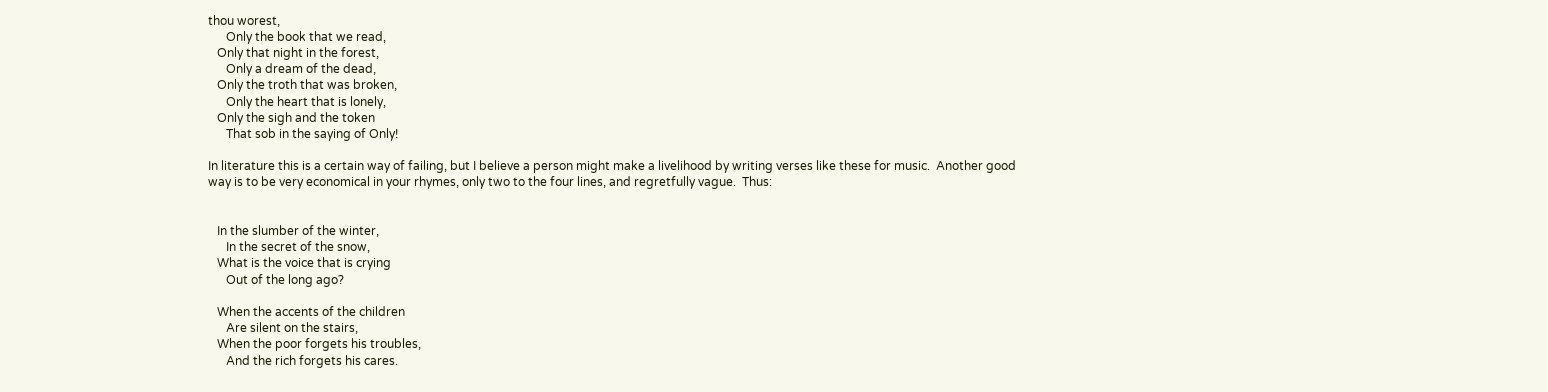thou worest,
      Only the book that we read,
   Only that night in the forest,
      Only a dream of the dead,
   Only the troth that was broken,
      Only the heart that is lonely,
   Only the sigh and the token
      That sob in the saying of Only!

In literature this is a certain way of failing, but I believe a person might make a livelihood by writing verses like these for music.  Another good way is to be very economical in your rhymes, only two to the four lines, and regretfully vague.  Thus:


   In the slumber of the winter,
      In the secret of the snow,
   What is the voice that is crying
      Out of the long ago?

   When the accents of the children
      Are silent on the stairs,
   When the poor forgets his troubles,
      And the rich forgets his cares.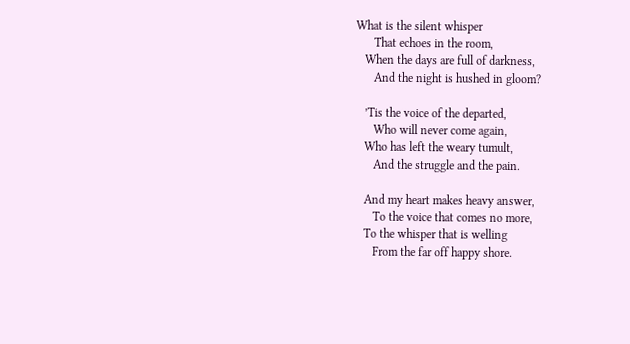What is the silent whisper
      That echoes in the room,
   When the days are full of darkness,
      And the night is hushed in gloom?

   ’Tis the voice of the departed,
      Who will never come again,
   Who has left the weary tumult,
      And the struggle and the pain.

   And my heart makes heavy answer,
      To the voice that comes no more,
   To the whisper that is welling
      From the far off happy shore.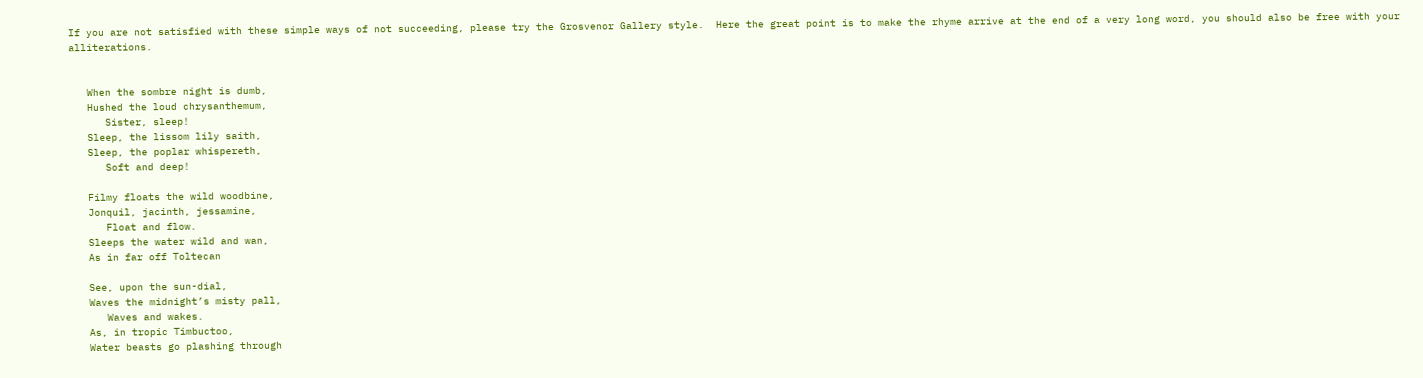If you are not satisfied with these simple ways of not succeeding, please try the Grosvenor Gallery style.  Here the great point is to make the rhyme arrive at the end of a very long word, you should also be free with your alliterations.


   When the sombre night is dumb,
   Hushed the loud chrysanthemum,
      Sister, sleep!
   Sleep, the lissom lily saith,
   Sleep, the poplar whispereth,
      Soft and deep!

   Filmy floats the wild woodbine,
   Jonquil, jacinth, jessamine,
      Float and flow.
   Sleeps the water wild and wan,
   As in far off Toltecan

   See, upon the sun-dial,
   Waves the midnight’s misty pall,
      Waves and wakes.
   As, in tropic Timbuctoo,
   Water beasts go plashing through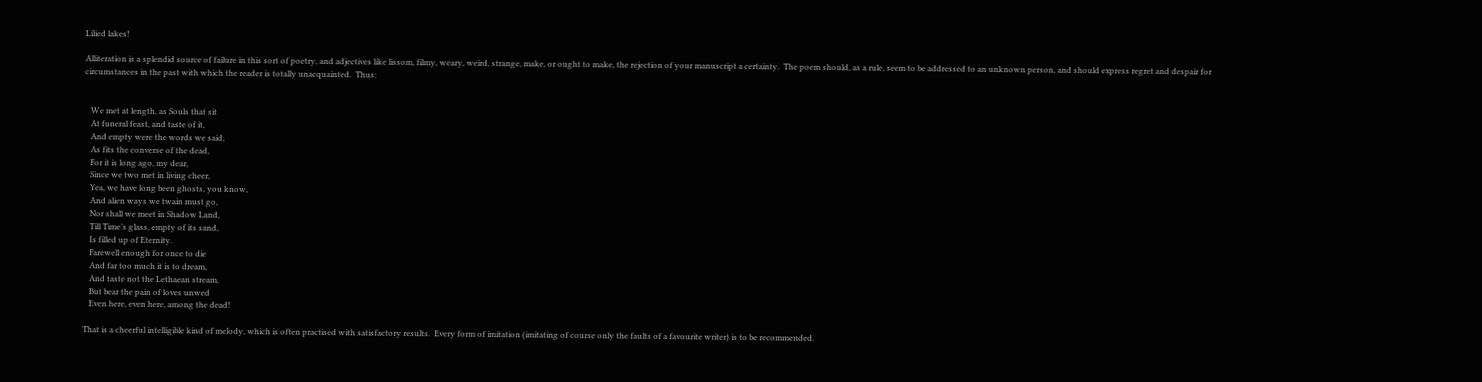Lilied lakes!

Alliteration is a splendid source of failure in this sort of poetry, and adjectives like lissom, filmy, weary, weird, strange, make, or ought to make, the rejection of your manuscript a certainty.  The poem should, as a rule, seem to be addressed to an unknown person, and should express regret and despair for circumstances in the past with which the reader is totally unacquainted.  Thus:


   We met at length, as Souls that sit
   At funeral feast, and taste of it,
   And empty were the words we said,
   As fits the converse of the dead,
   For it is long ago, my dear,
   Since we two met in living cheer,
   Yea, we have long been ghosts, you know,
   And alien ways we twain must go,
   Nor shall we meet in Shadow Land,
   Till Time’s glass, empty of its sand,
   Is filled up of Eternity.
   Farewell enough for once to die
   And far too much it is to dream,
   And taste not the Lethaean stream,
   But bear the pain of loves unwed
   Even here, even here, among the dead!

That is a cheerful intelligible kind of melody, which is often practised with satisfactory results.  Every form of imitation (imitating of course only the faults of a favourite writer) is to be recommended.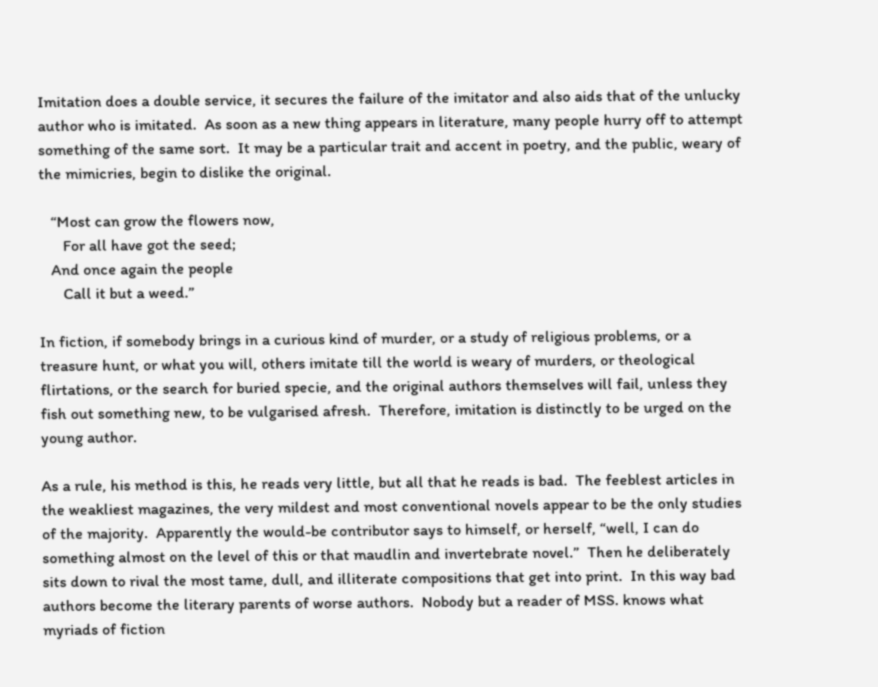Imitation does a double service, it secures the failure of the imitator and also aids that of the unlucky author who is imitated.  As soon as a new thing appears in literature, many people hurry off to attempt something of the same sort.  It may be a particular trait and accent in poetry, and the public, weary of the mimicries, begin to dislike the original.

   “Most can grow the flowers now,
      For all have got the seed;
   And once again the people
      Call it but a weed.”

In fiction, if somebody brings in a curious kind of murder, or a study of religious problems, or a treasure hunt, or what you will, others imitate till the world is weary of murders, or theological flirtations, or the search for buried specie, and the original authors themselves will fail, unless they fish out something new, to be vulgarised afresh.  Therefore, imitation is distinctly to be urged on the young author.

As a rule, his method is this, he reads very little, but all that he reads is bad.  The feeblest articles in the weakliest magazines, the very mildest and most conventional novels appear to be the only studies of the majority.  Apparently the would-be contributor says to himself, or herself, “well, I can do something almost on the level of this or that maudlin and invertebrate novel.”  Then he deliberately sits down to rival the most tame, dull, and illiterate compositions that get into print.  In this way bad authors become the literary parents of worse authors.  Nobody but a reader of MSS. knows what myriads of fiction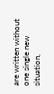are written without one single new situation,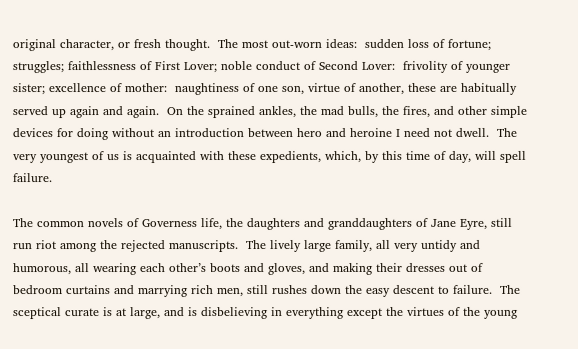original character, or fresh thought.  The most out-worn ideas:  sudden loss of fortune; struggles; faithlessness of First Lover; noble conduct of Second Lover:  frivolity of younger sister; excellence of mother:  naughtiness of one son, virtue of another, these are habitually served up again and again.  On the sprained ankles, the mad bulls, the fires, and other simple devices for doing without an introduction between hero and heroine I need not dwell.  The very youngest of us is acquainted with these expedients, which, by this time of day, will spell failure.

The common novels of Governess life, the daughters and granddaughters of Jane Eyre, still run riot among the rejected manuscripts.  The lively large family, all very untidy and humorous, all wearing each other’s boots and gloves, and making their dresses out of bedroom curtains and marrying rich men, still rushes down the easy descent to failure.  The sceptical curate is at large, and is disbelieving in everything except the virtues of the young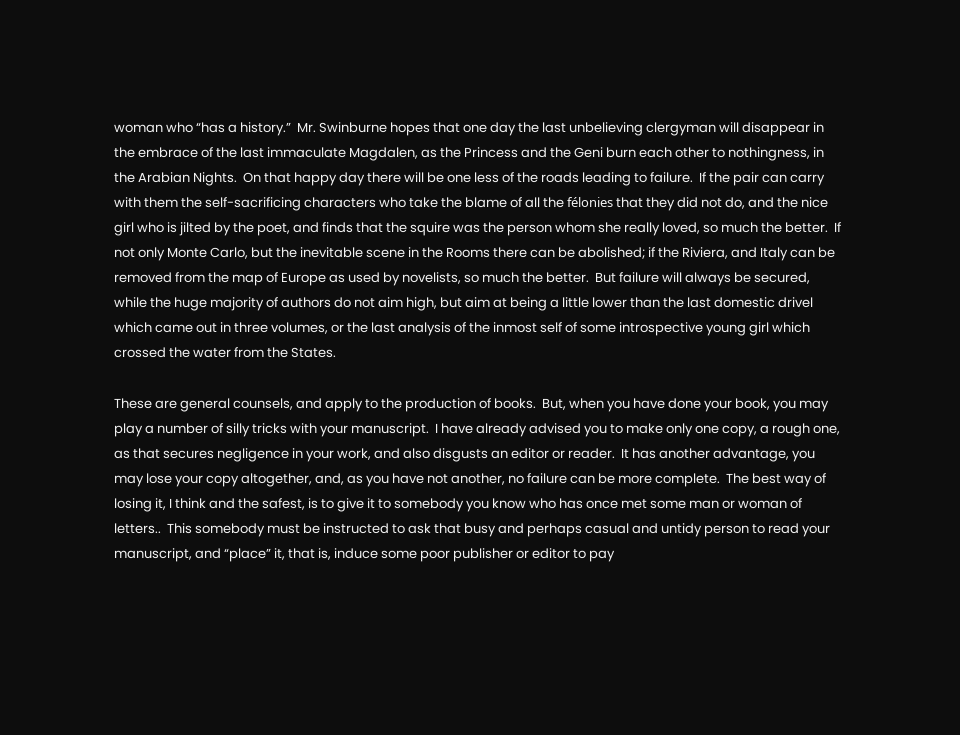woman who “has a history.”  Mr. Swinburne hopes that one day the last unbelieving clergyman will disappear in the embrace of the last immaculate Magdalen, as the Princess and the Geni burn each other to nothingness, in the Arabian Nights.  On that happy day there will be one less of the roads leading to failure.  If the pair can carry with them the self-sacrificing characters who take the blame of all the félonies that they did not do, and the nice girl who is jilted by the poet, and finds that the squire was the person whom she really loved, so much the better.  If not only Monte Carlo, but the inevitable scene in the Rooms there can be abolished; if the Riviera, and Italy can be removed from the map of Europe as used by novelists, so much the better.  But failure will always be secured, while the huge majority of authors do not aim high, but aim at being a little lower than the last domestic drivel which came out in three volumes, or the last analysis of the inmost self of some introspective young girl which crossed the water from the States.

These are general counsels, and apply to the production of books.  But, when you have done your book, you may play a number of silly tricks with your manuscript.  I have already advised you to make only one copy, a rough one, as that secures negligence in your work, and also disgusts an editor or reader.  It has another advantage, you may lose your copy altogether, and, as you have not another, no failure can be more complete.  The best way of losing it, I think and the safest, is to give it to somebody you know who has once met some man or woman of letters..  This somebody must be instructed to ask that busy and perhaps casual and untidy person to read your manuscript, and “place” it, that is, induce some poor publisher or editor to pay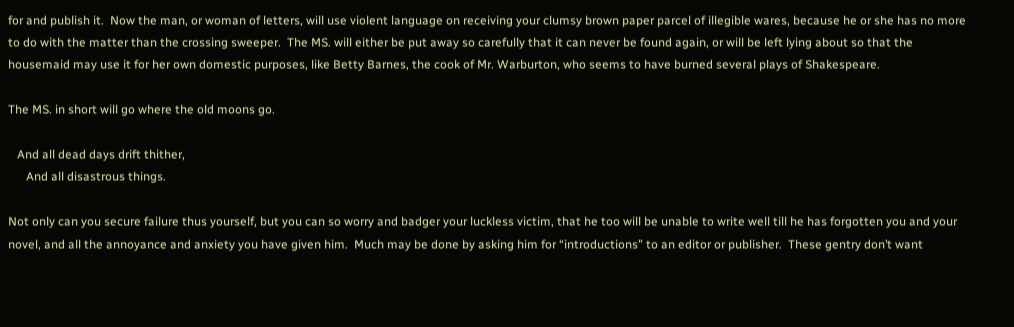for and publish it.  Now the man, or woman of letters, will use violent language on receiving your clumsy brown paper parcel of illegible wares, because he or she has no more to do with the matter than the crossing sweeper.  The MS. will either be put away so carefully that it can never be found again, or will be left lying about so that the housemaid may use it for her own domestic purposes, like Betty Barnes, the cook of Mr. Warburton, who seems to have burned several plays of Shakespeare.

The MS. in short will go where the old moons go.

   And all dead days drift thither,
      And all disastrous things.

Not only can you secure failure thus yourself, but you can so worry and badger your luckless victim, that he too will be unable to write well till he has forgotten you and your novel, and all the annoyance and anxiety you have given him.  Much may be done by asking him for “introductions” to an editor or publisher.  These gentry don’t want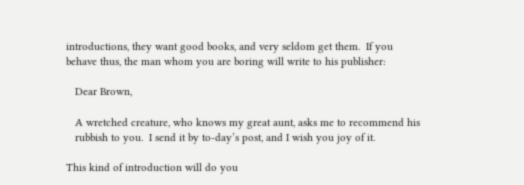introductions, they want good books, and very seldom get them.  If you behave thus, the man whom you are boring will write to his publisher:

   Dear Brown,

   A wretched creature, who knows my great aunt, asks me to recommend his
   rubbish to you.  I send it by to-day’s post, and I wish you joy of it.

This kind of introduction will do you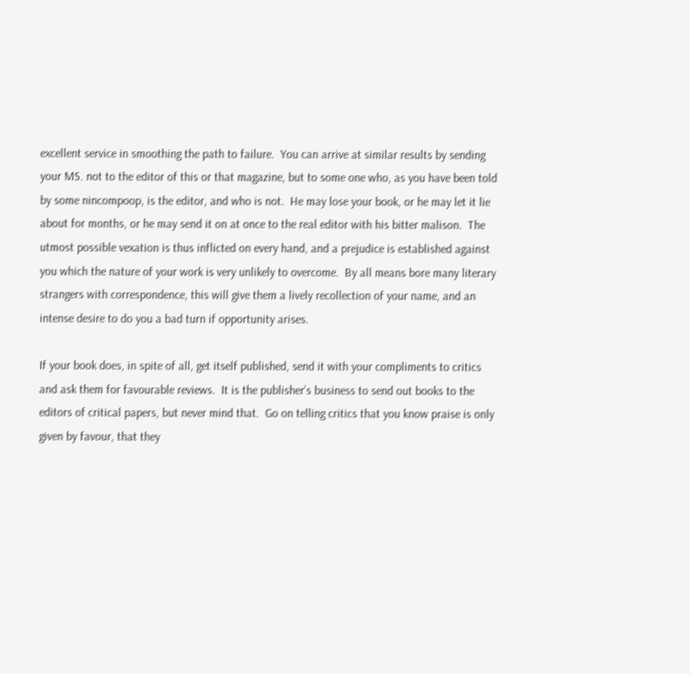excellent service in smoothing the path to failure.  You can arrive at similar results by sending your MS. not to the editor of this or that magazine, but to some one who, as you have been told by some nincompoop, is the editor, and who is not.  He may lose your book, or he may let it lie about for months, or he may send it on at once to the real editor with his bitter malison.  The utmost possible vexation is thus inflicted on every hand, and a prejudice is established against you which the nature of your work is very unlikely to overcome.  By all means bore many literary strangers with correspondence, this will give them a lively recollection of your name, and an intense desire to do you a bad turn if opportunity arises.

If your book does, in spite of all, get itself published, send it with your compliments to critics and ask them for favourable reviews.  It is the publisher’s business to send out books to the editors of critical papers, but never mind that.  Go on telling critics that you know praise is only given by favour, that they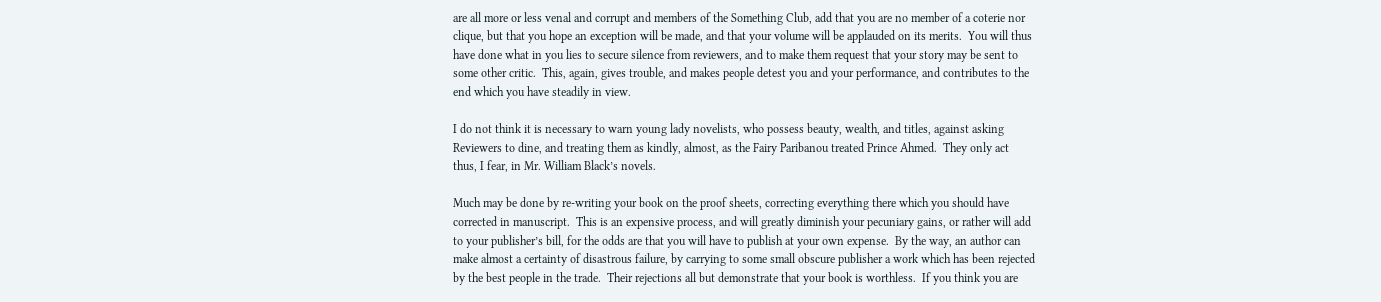are all more or less venal and corrupt and members of the Something Club, add that you are no member of a coterie nor clique, but that you hope an exception will be made, and that your volume will be applauded on its merits.  You will thus have done what in you lies to secure silence from reviewers, and to make them request that your story may be sent to some other critic.  This, again, gives trouble, and makes people detest you and your performance, and contributes to the end which you have steadily in view.

I do not think it is necessary to warn young lady novelists, who possess beauty, wealth, and titles, against asking Reviewers to dine, and treating them as kindly, almost, as the Fairy Paribanou treated Prince Ahmed.  They only act thus, I fear, in Mr. William Black’s novels.

Much may be done by re-writing your book on the proof sheets, correcting everything there which you should have corrected in manuscript.  This is an expensive process, and will greatly diminish your pecuniary gains, or rather will add to your publisher’s bill, for the odds are that you will have to publish at your own expense.  By the way, an author can make almost a certainty of disastrous failure, by carrying to some small obscure publisher a work which has been rejected by the best people in the trade.  Their rejections all but demonstrate that your book is worthless.  If you think you are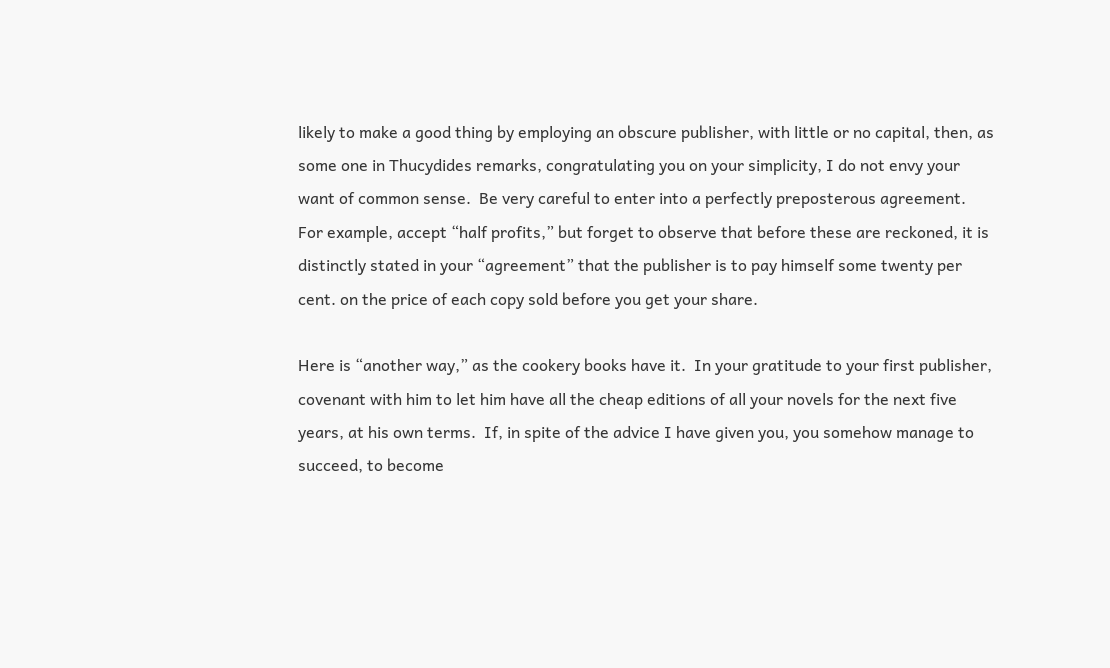likely to make a good thing by employing an obscure publisher, with little or no capital, then, as some one in Thucydides remarks, congratulating you on your simplicity, I do not envy your want of common sense.  Be very careful to enter into a perfectly preposterous agreement.  For example, accept “half profits,” but forget to observe that before these are reckoned, it is distinctly stated in your “agreement” that the publisher is to pay himself some twenty per cent. on the price of each copy sold before you get your share.

Here is “another way,” as the cookery books have it.  In your gratitude to your first publisher, covenant with him to let him have all the cheap editions of all your novels for the next five years, at his own terms.  If, in spite of the advice I have given you, you somehow manage to succeed, to become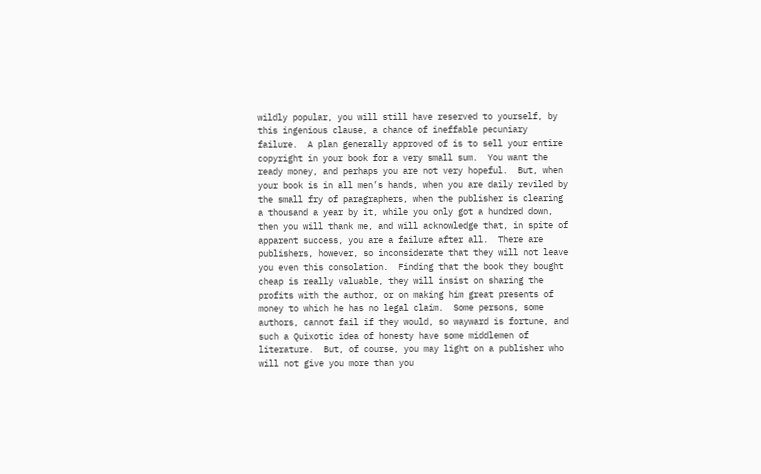wildly popular, you will still have reserved to yourself, by this ingenious clause, a chance of ineffable pecuniary failure.  A plan generally approved of is to sell your entire copyright in your book for a very small sum.  You want the ready money, and perhaps you are not very hopeful.  But, when your book is in all men’s hands, when you are daily reviled by the small fry of paragraphers, when the publisher is clearing a thousand a year by it, while you only got a hundred down, then you will thank me, and will acknowledge that, in spite of apparent success, you are a failure after all.  There are publishers, however, so inconsiderate that they will not leave you even this consolation.  Finding that the book they bought cheap is really valuable, they will insist on sharing the profits with the author, or on making him great presents of money to which he has no legal claim.  Some persons, some authors, cannot fail if they would, so wayward is fortune, and such a Quixotic idea of honesty have some middlemen of literature.  But, of course, you may light on a publisher who will not give you more than you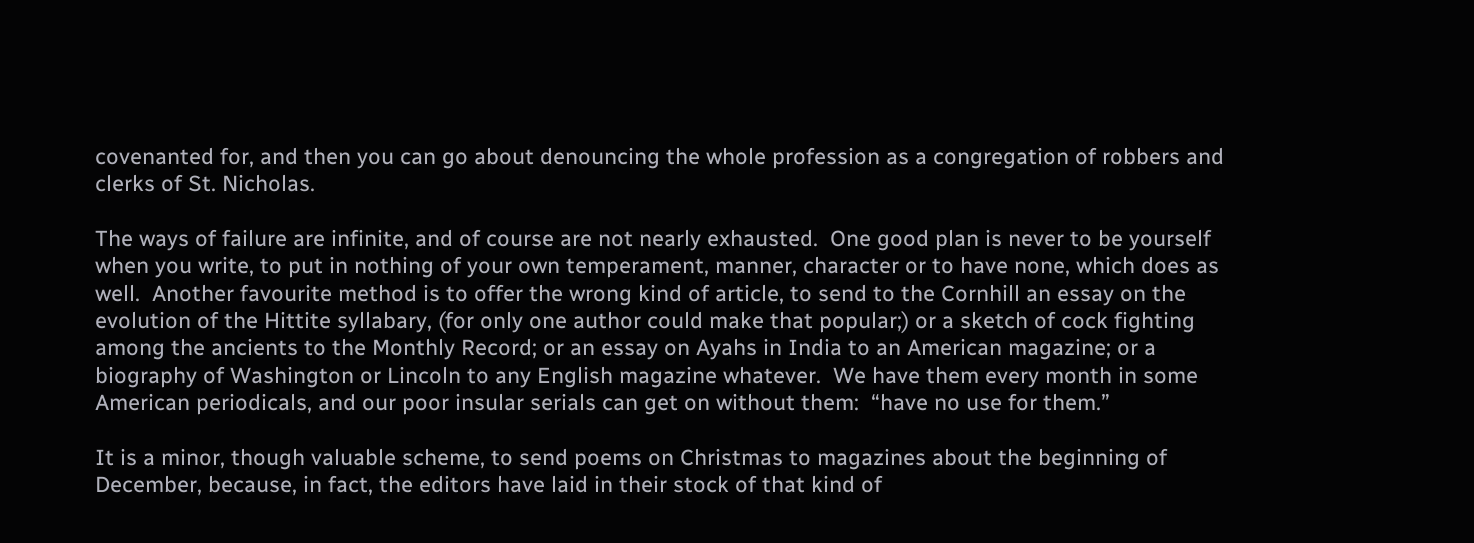covenanted for, and then you can go about denouncing the whole profession as a congregation of robbers and clerks of St. Nicholas.

The ways of failure are infinite, and of course are not nearly exhausted.  One good plan is never to be yourself when you write, to put in nothing of your own temperament, manner, character or to have none, which does as well.  Another favourite method is to offer the wrong kind of article, to send to the Cornhill an essay on the evolution of the Hittite syllabary, (for only one author could make that popular;) or a sketch of cock fighting among the ancients to the Monthly Record; or an essay on Ayahs in India to an American magazine; or a biography of Washington or Lincoln to any English magazine whatever.  We have them every month in some American periodicals, and our poor insular serials can get on without them:  “have no use for them.”

It is a minor, though valuable scheme, to send poems on Christmas to magazines about the beginning of December, because, in fact, the editors have laid in their stock of that kind of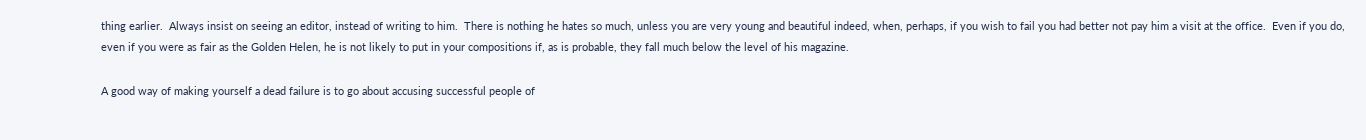thing earlier.  Always insist on seeing an editor, instead of writing to him.  There is nothing he hates so much, unless you are very young and beautiful indeed, when, perhaps, if you wish to fail you had better not pay him a visit at the office.  Even if you do, even if you were as fair as the Golden Helen, he is not likely to put in your compositions if, as is probable, they fall much below the level of his magazine.

A good way of making yourself a dead failure is to go about accusing successful people of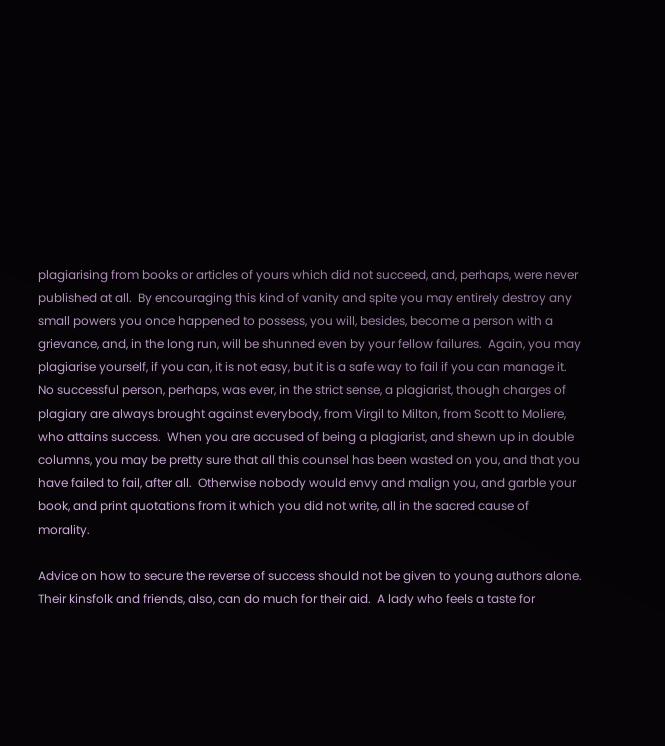plagiarising from books or articles of yours which did not succeed, and, perhaps, were never published at all.  By encouraging this kind of vanity and spite you may entirely destroy any small powers you once happened to possess, you will, besides, become a person with a grievance, and, in the long run, will be shunned even by your fellow failures.  Again, you may plagiarise yourself, if you can, it is not easy, but it is a safe way to fail if you can manage it.  No successful person, perhaps, was ever, in the strict sense, a plagiarist, though charges of plagiary are always brought against everybody, from Virgil to Milton, from Scott to Moliere, who attains success.  When you are accused of being a plagiarist, and shewn up in double columns, you may be pretty sure that all this counsel has been wasted on you, and that you have failed to fail, after all.  Otherwise nobody would envy and malign you, and garble your book, and print quotations from it which you did not write, all in the sacred cause of morality.

Advice on how to secure the reverse of success should not be given to young authors alone.  Their kinsfolk and friends, also, can do much for their aid.  A lady who feels a taste for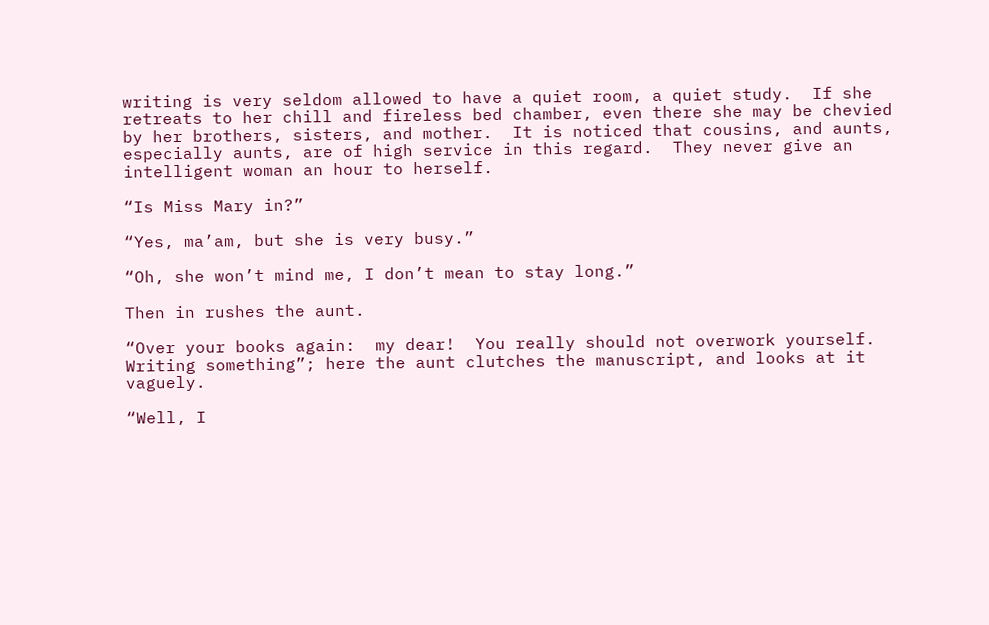writing is very seldom allowed to have a quiet room, a quiet study.  If she retreats to her chill and fireless bed chamber, even there she may be chevied by her brothers, sisters, and mother.  It is noticed that cousins, and aunts, especially aunts, are of high service in this regard.  They never give an intelligent woman an hour to herself.

“Is Miss Mary in?”

“Yes, ma’am, but she is very busy.”

“Oh, she won’t mind me, I don’t mean to stay long.”

Then in rushes the aunt.

“Over your books again:  my dear!  You really should not overwork yourself.  Writing something”; here the aunt clutches the manuscript, and looks at it vaguely.

“Well, I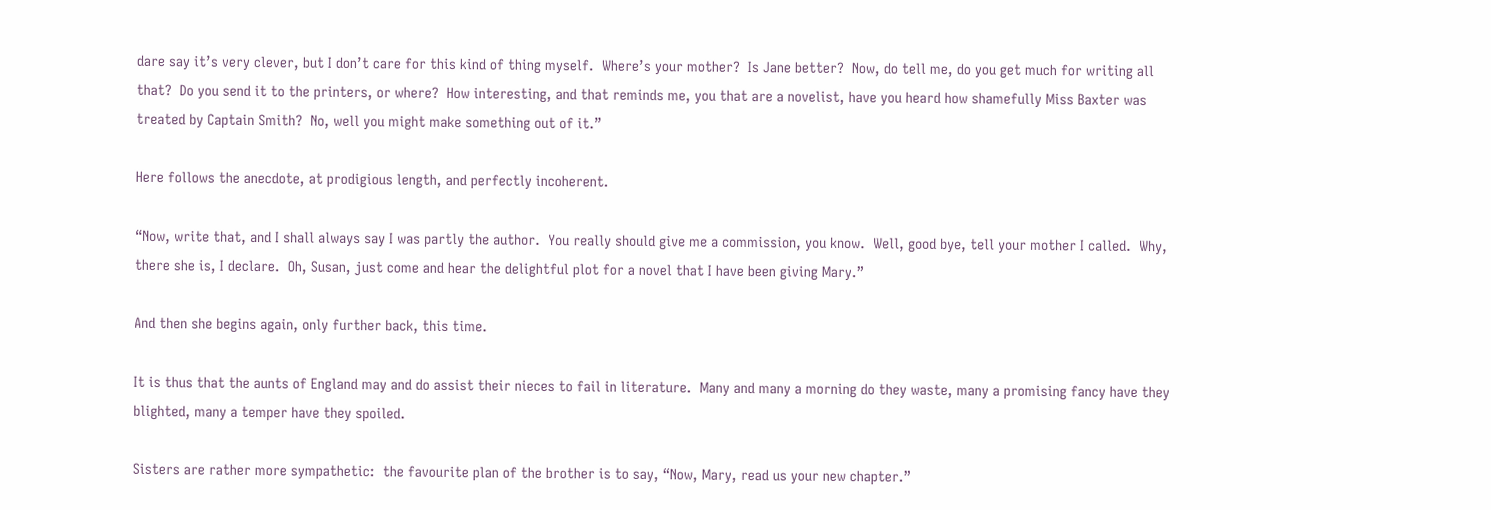dare say it’s very clever, but I don’t care for this kind of thing myself.  Where’s your mother?  Is Jane better?  Now, do tell me, do you get much for writing all that?  Do you send it to the printers, or where?  How interesting, and that reminds me, you that are a novelist, have you heard how shamefully Miss Baxter was treated by Captain Smith?  No, well you might make something out of it.”

Here follows the anecdote, at prodigious length, and perfectly incoherent.

“Now, write that, and I shall always say I was partly the author.  You really should give me a commission, you know.  Well, good bye, tell your mother I called.  Why, there she is, I declare.  Oh, Susan, just come and hear the delightful plot for a novel that I have been giving Mary.”

And then she begins again, only further back, this time.

It is thus that the aunts of England may and do assist their nieces to fail in literature.  Many and many a morning do they waste, many a promising fancy have they blighted, many a temper have they spoiled.

Sisters are rather more sympathetic:  the favourite plan of the brother is to say, “Now, Mary, read us your new chapter.”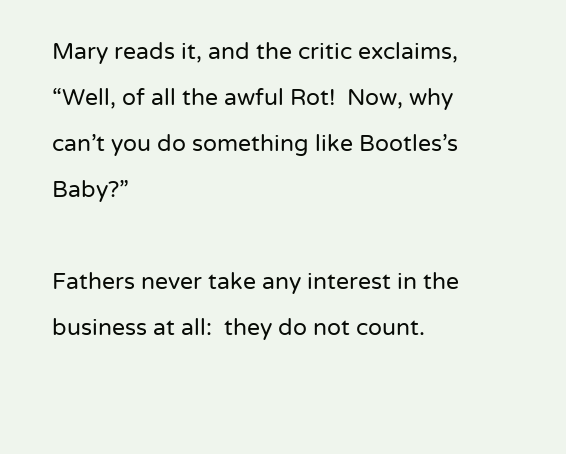Mary reads it, and the critic exclaims, “Well, of all the awful Rot!  Now, why can’t you do something like Bootles’s Baby?”

Fathers never take any interest in the business at all:  they do not count.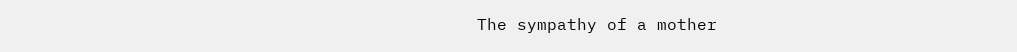The sympathy of a mother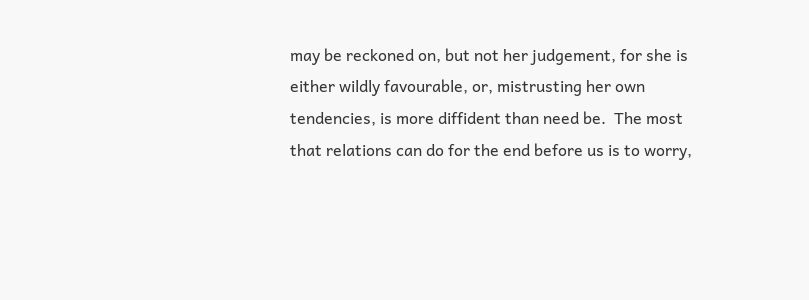may be reckoned on, but not her judgement, for she is either wildly favourable, or, mistrusting her own tendencies, is more diffident than need be.  The most that relations can do for the end before us is to worry,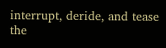interrupt, deride, and tease the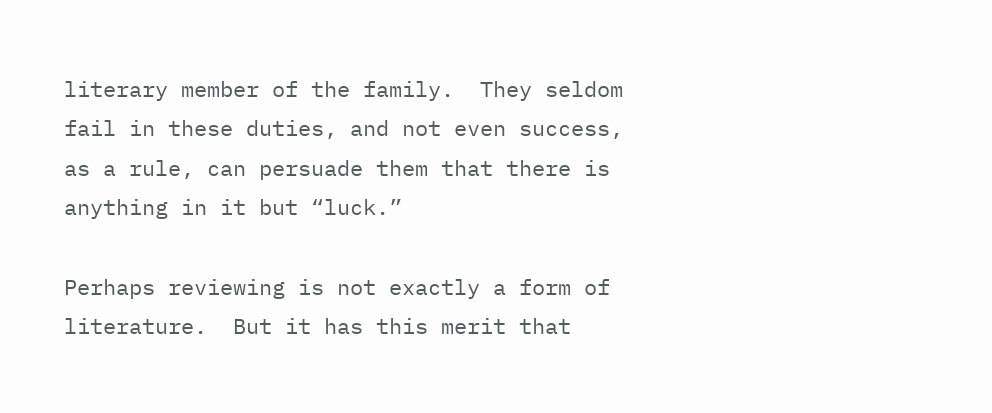literary member of the family.  They seldom fail in these duties, and not even success, as a rule, can persuade them that there is anything in it but “luck.”

Perhaps reviewing is not exactly a form of literature.  But it has this merit that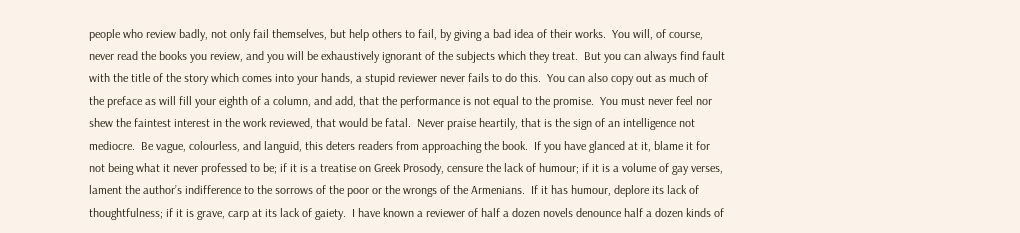people who review badly, not only fail themselves, but help others to fail, by giving a bad idea of their works.  You will, of course, never read the books you review, and you will be exhaustively ignorant of the subjects which they treat.  But you can always find fault with the title of the story which comes into your hands, a stupid reviewer never fails to do this.  You can also copy out as much of the preface as will fill your eighth of a column, and add, that the performance is not equal to the promise.  You must never feel nor shew the faintest interest in the work reviewed, that would be fatal.  Never praise heartily, that is the sign of an intelligence not mediocre.  Be vague, colourless, and languid, this deters readers from approaching the book.  If you have glanced at it, blame it for not being what it never professed to be; if it is a treatise on Greek Prosody, censure the lack of humour; if it is a volume of gay verses, lament the author’s indifference to the sorrows of the poor or the wrongs of the Armenians.  If it has humour, deplore its lack of thoughtfulness; if it is grave, carp at its lack of gaiety.  I have known a reviewer of half a dozen novels denounce half a dozen kinds of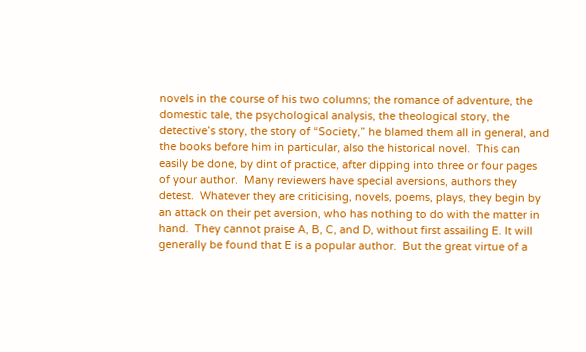novels in the course of his two columns; the romance of adventure, the domestic tale, the psychological analysis, the theological story, the detective’s story, the story of “Society,” he blamed them all in general, and the books before him in particular, also the historical novel.  This can easily be done, by dint of practice, after dipping into three or four pages of your author.  Many reviewers have special aversions, authors they detest.  Whatever they are criticising, novels, poems, plays, they begin by an attack on their pet aversion, who has nothing to do with the matter in hand.  They cannot praise A, B, C, and D, without first assailing E. It will generally be found that E is a popular author.  But the great virtue of a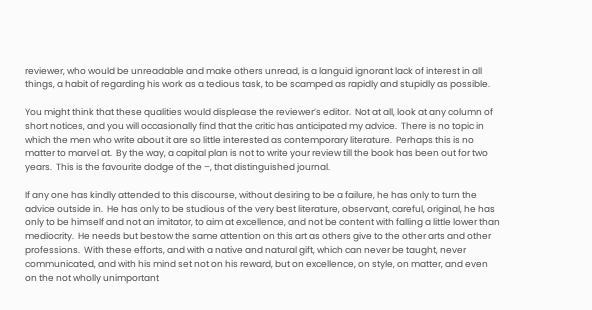reviewer, who would be unreadable and make others unread, is a languid ignorant lack of interest in all things, a habit of regarding his work as a tedious task, to be scamped as rapidly and stupidly as possible.

You might think that these qualities would displease the reviewer’s editor.  Not at all, look at any column of short notices, and you will occasionally find that the critic has anticipated my advice.  There is no topic in which the men who write about it are so little interested as contemporary literature.  Perhaps this is no matter to marvel at.  By the way, a capital plan is not to write your review till the book has been out for two years.  This is the favourite dodge of the –, that distinguished journal.

If any one has kindly attended to this discourse, without desiring to be a failure, he has only to turn the advice outside in.  He has only to be studious of the very best literature, observant, careful, original, he has only to be himself and not an imitator, to aim at excellence, and not be content with falling a little lower than mediocrity.  He needs but bestow the same attention on this art as others give to the other arts and other professions.  With these efforts, and with a native and natural gift, which can never be taught, never communicated, and with his mind set not on his reward, but on excellence, on style, on matter, and even on the not wholly unimportant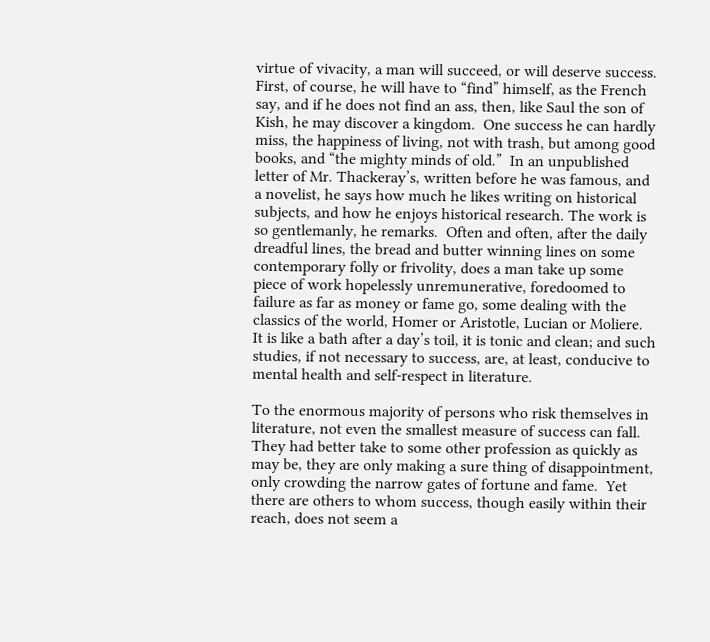virtue of vivacity, a man will succeed, or will deserve success.  First, of course, he will have to “find” himself, as the French say, and if he does not find an ass, then, like Saul the son of Kish, he may discover a kingdom.  One success he can hardly miss, the happiness of living, not with trash, but among good books, and “the mighty minds of old.”  In an unpublished letter of Mr. Thackeray’s, written before he was famous, and a novelist, he says how much he likes writing on historical subjects, and how he enjoys historical research. The work is so gentlemanly, he remarks.  Often and often, after the daily dreadful lines, the bread and butter winning lines on some contemporary folly or frivolity, does a man take up some piece of work hopelessly unremunerative, foredoomed to failure as far as money or fame go, some dealing with the classics of the world, Homer or Aristotle, Lucian or Moliere.  It is like a bath after a day’s toil, it is tonic and clean; and such studies, if not necessary to success, are, at least, conducive to mental health and self-respect in literature.

To the enormous majority of persons who risk themselves in literature, not even the smallest measure of success can fall.  They had better take to some other profession as quickly as may be, they are only making a sure thing of disappointment, only crowding the narrow gates of fortune and fame.  Yet there are others to whom success, though easily within their reach, does not seem a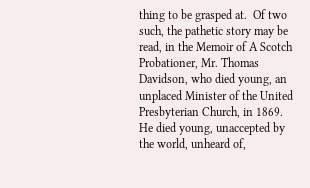thing to be grasped at.  Of two such, the pathetic story may be read, in the Memoir of A Scotch Probationer, Mr. Thomas Davidson, who died young, an unplaced Minister of the United Presbyterian Church, in 1869.  He died young, unaccepted by the world, unheard of,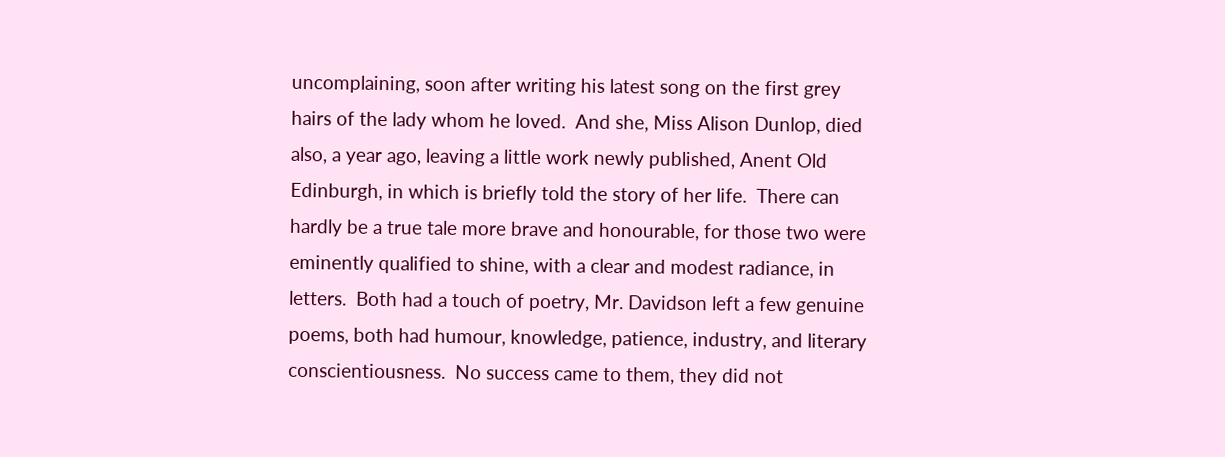uncomplaining, soon after writing his latest song on the first grey hairs of the lady whom he loved.  And she, Miss Alison Dunlop, died also, a year ago, leaving a little work newly published, Anent Old Edinburgh, in which is briefly told the story of her life.  There can hardly be a true tale more brave and honourable, for those two were eminently qualified to shine, with a clear and modest radiance, in letters.  Both had a touch of poetry, Mr. Davidson left a few genuine poems, both had humour, knowledge, patience, industry, and literary conscientiousness.  No success came to them, they did not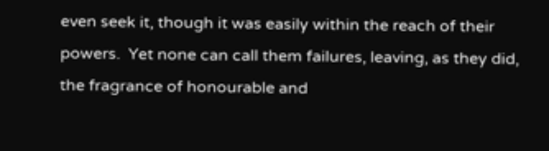even seek it, though it was easily within the reach of their powers.  Yet none can call them failures, leaving, as they did, the fragrance of honourable and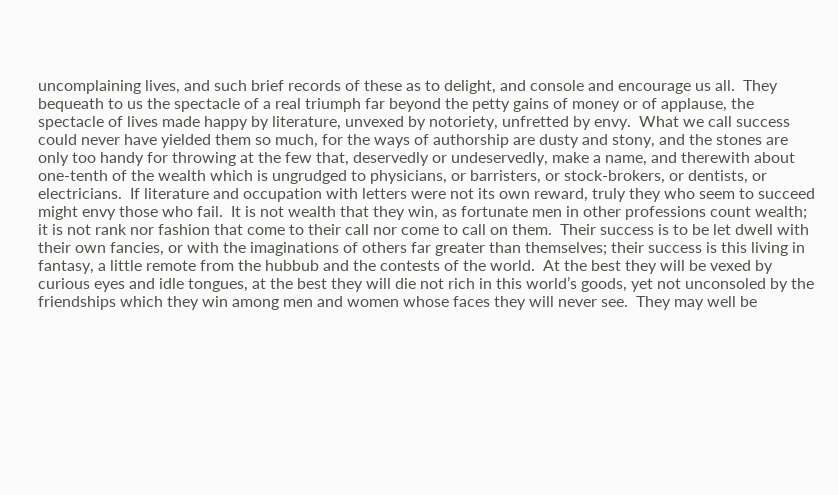uncomplaining lives, and such brief records of these as to delight, and console and encourage us all.  They bequeath to us the spectacle of a real triumph far beyond the petty gains of money or of applause, the spectacle of lives made happy by literature, unvexed by notoriety, unfretted by envy.  What we call success could never have yielded them so much, for the ways of authorship are dusty and stony, and the stones are only too handy for throwing at the few that, deservedly or undeservedly, make a name, and therewith about one-tenth of the wealth which is ungrudged to physicians, or barristers, or stock-brokers, or dentists, or electricians.  If literature and occupation with letters were not its own reward, truly they who seem to succeed might envy those who fail.  It is not wealth that they win, as fortunate men in other professions count wealth; it is not rank nor fashion that come to their call nor come to call on them.  Their success is to be let dwell with their own fancies, or with the imaginations of others far greater than themselves; their success is this living in fantasy, a little remote from the hubbub and the contests of the world.  At the best they will be vexed by curious eyes and idle tongues, at the best they will die not rich in this world’s goods, yet not unconsoled by the friendships which they win among men and women whose faces they will never see.  They may well be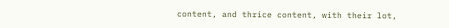content, and thrice content, with their lot,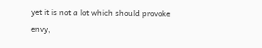yet it is not a lot which should provoke envy,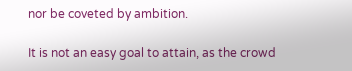nor be coveted by ambition.

It is not an easy goal to attain, as the crowd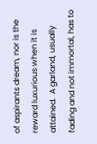of aspirants dream, nor is the reward luxurious when it is attained.  A garland, usually fading and not immortal, has to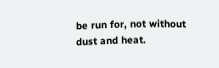be run for, not without dust and heat.